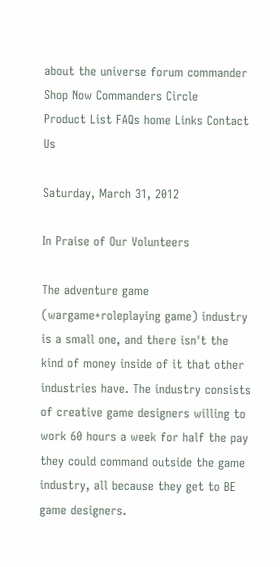about the universe forum commander Shop Now Commanders Circle
Product List FAQs home Links Contact Us

Saturday, March 31, 2012

In Praise of Our Volunteers

The adventure game (wargame+roleplaying game) industry is a small one, and there isn't the kind of money inside of it that other industries have. The industry consists of creative game designers willing to work 60 hours a week for half the pay they could command outside the game industry, all because they get to BE game designers.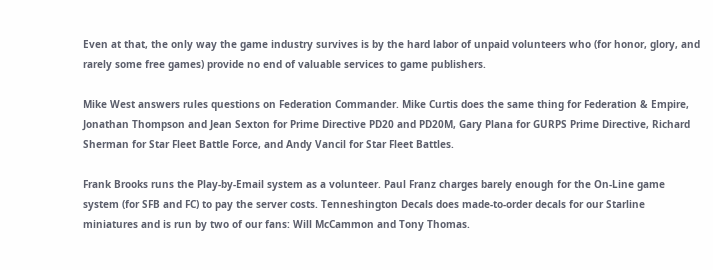Even at that, the only way the game industry survives is by the hard labor of unpaid volunteers who (for honor, glory, and rarely some free games) provide no end of valuable services to game publishers.

Mike West answers rules questions on Federation Commander. Mike Curtis does the same thing for Federation & Empire, Jonathan Thompson and Jean Sexton for Prime Directive PD20 and PD20M, Gary Plana for GURPS Prime Directive, Richard Sherman for Star Fleet Battle Force, and Andy Vancil for Star Fleet Battles.

Frank Brooks runs the Play-by-Email system as a volunteer. Paul Franz charges barely enough for the On-Line game system (for SFB and FC) to pay the server costs. Tenneshington Decals does made-to-order decals for our Starline miniatures and is run by two of our fans: Will McCammon and Tony Thomas.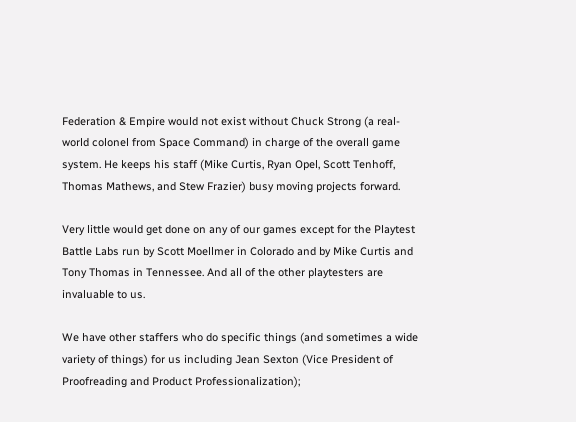Federation & Empire would not exist without Chuck Strong (a real-world colonel from Space Command) in charge of the overall game system. He keeps his staff (Mike Curtis, Ryan Opel, Scott Tenhoff, Thomas Mathews, and Stew Frazier) busy moving projects forward.

Very little would get done on any of our games except for the Playtest Battle Labs run by Scott Moellmer in Colorado and by Mike Curtis and Tony Thomas in Tennessee. And all of the other playtesters are invaluable to us.

We have other staffers who do specific things (and sometimes a wide variety of things) for us including Jean Sexton (Vice President of Proofreading and Product Professionalization);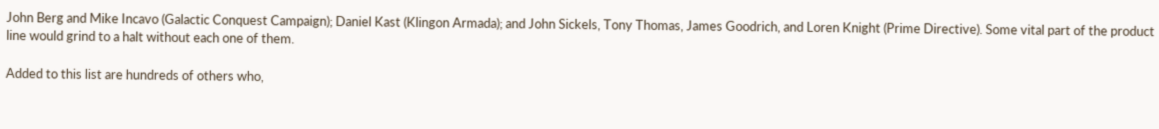John Berg and Mike Incavo (Galactic Conquest Campaign); Daniel Kast (Klingon Armada); and John Sickels, Tony Thomas, James Goodrich, and Loren Knight (Prime Directive). Some vital part of the product line would grind to a halt without each one of them.

Added to this list are hundreds of others who,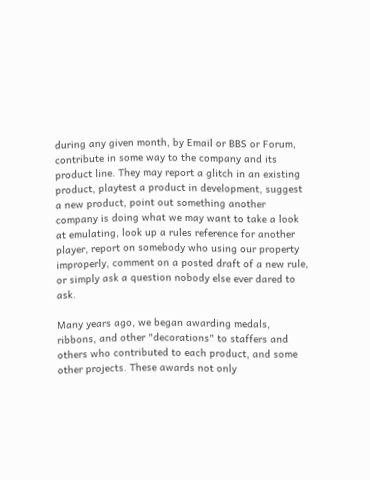during any given month, by Email or BBS or Forum, contribute in some way to the company and its product line. They may report a glitch in an existing product, playtest a product in development, suggest a new product, point out something another company is doing what we may want to take a look at emulating, look up a rules reference for another player, report on somebody who using our property improperly, comment on a posted draft of a new rule, or simply ask a question nobody else ever dared to ask.

Many years ago, we began awarding medals, ribbons, and other "decorations" to staffers and others who contributed to each product, and some other projects. These awards not only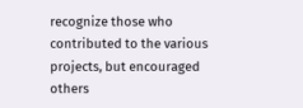recognize those who contributed to the various projects, but encouraged others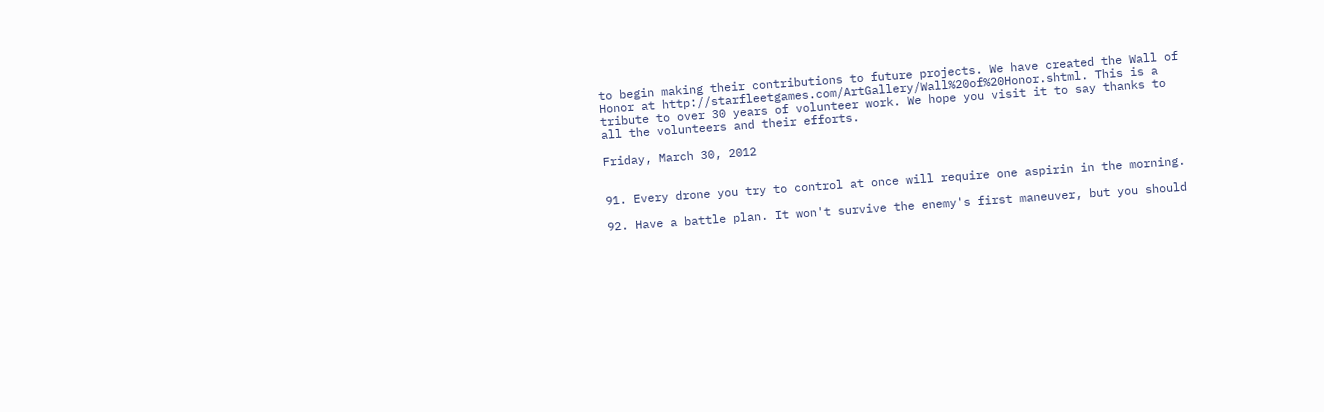to begin making their contributions to future projects. We have created the Wall of Honor at http://starfleetgames.com/ArtGallery/Wall%20of%20Honor.shtml. This is a tribute to over 30 years of volunteer work. We hope you visit it to say thanks to all the volunteers and their efforts.

Friday, March 30, 2012


91. Every drone you try to control at once will require one aspirin in the morning.

92. Have a battle plan. It won't survive the enemy's first maneuver, but you should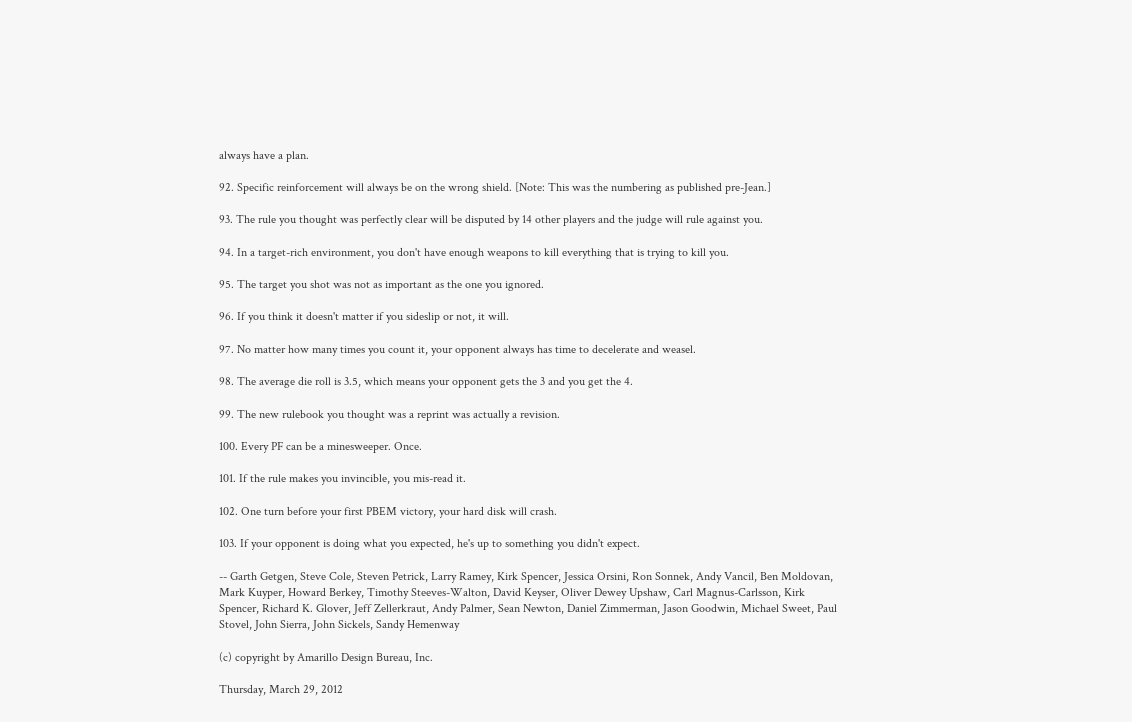always have a plan.

92. Specific reinforcement will always be on the wrong shield. [Note: This was the numbering as published pre-Jean.]

93. The rule you thought was perfectly clear will be disputed by 14 other players and the judge will rule against you.

94. In a target-rich environment, you don't have enough weapons to kill everything that is trying to kill you.

95. The target you shot was not as important as the one you ignored.

96. If you think it doesn't matter if you sideslip or not, it will.

97. No matter how many times you count it, your opponent always has time to decelerate and weasel.

98. The average die roll is 3.5, which means your opponent gets the 3 and you get the 4.

99. The new rulebook you thought was a reprint was actually a revision.

100. Every PF can be a minesweeper. Once.

101. If the rule makes you invincible, you mis-read it.

102. One turn before your first PBEM victory, your hard disk will crash.

103. If your opponent is doing what you expected, he's up to something you didn't expect.

-- Garth Getgen, Steve Cole, Steven Petrick, Larry Ramey, Kirk Spencer, Jessica Orsini, Ron Sonnek, Andy Vancil, Ben Moldovan, Mark Kuyper, Howard Berkey, Timothy Steeves-Walton, David Keyser, Oliver Dewey Upshaw, Carl Magnus-Carlsson, Kirk Spencer, Richard K. Glover, Jeff Zellerkraut, Andy Palmer, Sean Newton, Daniel Zimmerman, Jason Goodwin, Michael Sweet, Paul Stovel, John Sierra, John Sickels, Sandy Hemenway

(c) copyright by Amarillo Design Bureau, Inc.

Thursday, March 29, 2012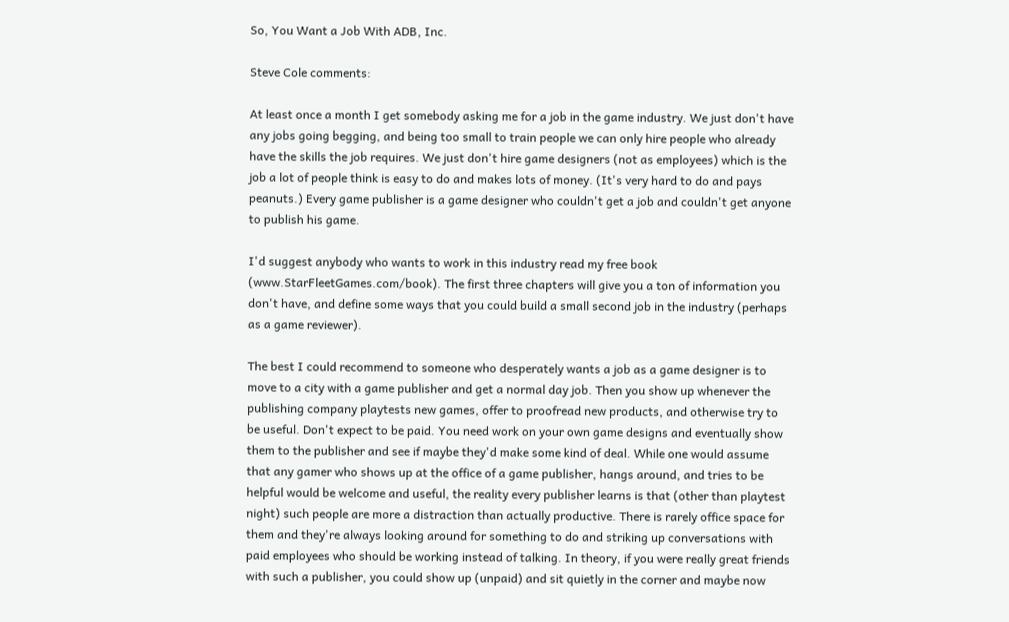So, You Want a Job With ADB, Inc.

Steve Cole comments:

At least once a month I get somebody asking me for a job in the game industry. We just don't have any jobs going begging, and being too small to train people we can only hire people who already have the skills the job requires. We just don't hire game designers (not as employees) which is the job a lot of people think is easy to do and makes lots of money. (It's very hard to do and pays peanuts.) Every game publisher is a game designer who couldn't get a job and couldn't get anyone to publish his game.

I'd suggest anybody who wants to work in this industry read my free book (www.StarFleetGames.com/book). The first three chapters will give you a ton of information you don't have, and define some ways that you could build a small second job in the industry (perhaps as a game reviewer).

The best I could recommend to someone who desperately wants a job as a game designer is to move to a city with a game publisher and get a normal day job. Then you show up whenever the publishing company playtests new games, offer to proofread new products, and otherwise try to be useful. Don't expect to be paid. You need work on your own game designs and eventually show them to the publisher and see if maybe they'd make some kind of deal. While one would assume that any gamer who shows up at the office of a game publisher, hangs around, and tries to be helpful would be welcome and useful, the reality every publisher learns is that (other than playtest night) such people are more a distraction than actually productive. There is rarely office space for them and they're always looking around for something to do and striking up conversations with paid employees who should be working instead of talking. In theory, if you were really great friends with such a publisher, you could show up (unpaid) and sit quietly in the corner and maybe now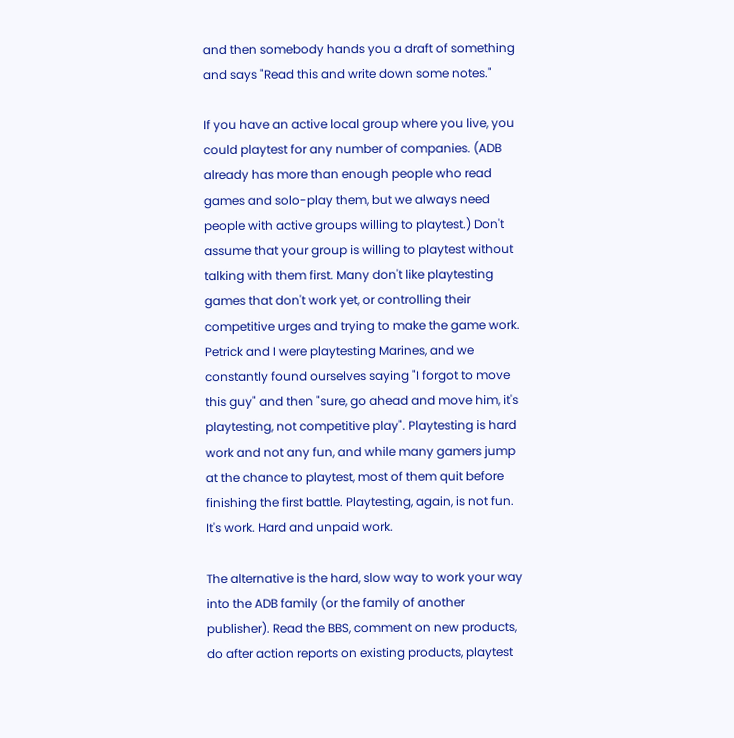and then somebody hands you a draft of something and says "Read this and write down some notes."

If you have an active local group where you live, you could playtest for any number of companies. (ADB already has more than enough people who read games and solo-play them, but we always need people with active groups willing to playtest.) Don't assume that your group is willing to playtest without talking with them first. Many don't like playtesting games that don't work yet, or controlling their competitive urges and trying to make the game work. Petrick and I were playtesting Marines, and we constantly found ourselves saying "I forgot to move this guy" and then "sure, go ahead and move him, it's playtesting, not competitive play". Playtesting is hard work and not any fun, and while many gamers jump at the chance to playtest, most of them quit before finishing the first battle. Playtesting, again, is not fun. It's work. Hard and unpaid work.

The alternative is the hard, slow way to work your way into the ADB family (or the family of another publisher). Read the BBS, comment on new products, do after action reports on existing products, playtest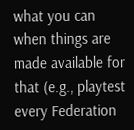what you can when things are made available for that (e.g., playtest every Federation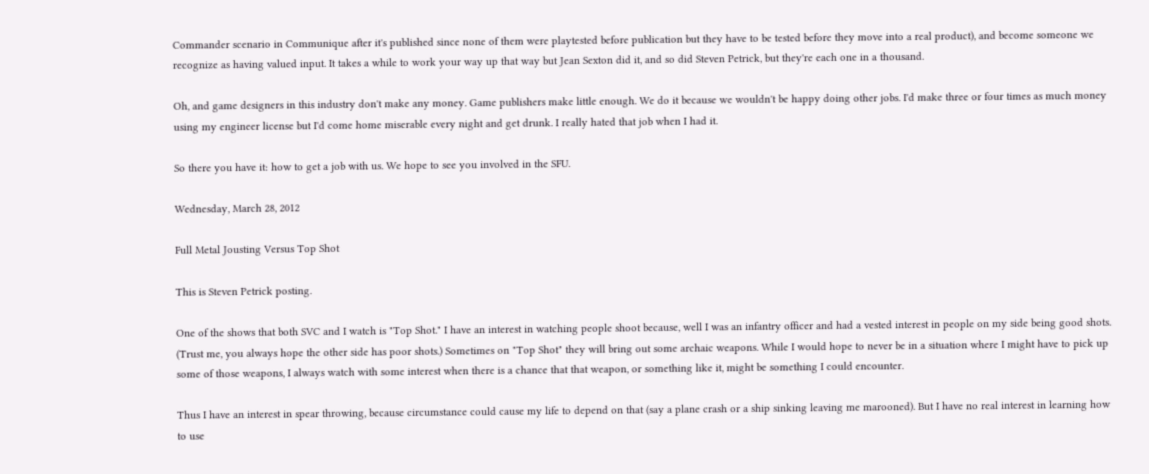Commander scenario in Communique after it's published since none of them were playtested before publication but they have to be tested before they move into a real product), and become someone we recognize as having valued input. It takes a while to work your way up that way but Jean Sexton did it, and so did Steven Petrick, but they're each one in a thousand.

Oh, and game designers in this industry don't make any money. Game publishers make little enough. We do it because we wouldn't be happy doing other jobs. I'd make three or four times as much money using my engineer license but I'd come home miserable every night and get drunk. I really hated that job when I had it.

So there you have it: how to get a job with us. We hope to see you involved in the SFU.

Wednesday, March 28, 2012

Full Metal Jousting Versus Top Shot

This is Steven Petrick posting.

One of the shows that both SVC and I watch is "Top Shot." I have an interest in watching people shoot because, well I was an infantry officer and had a vested interest in people on my side being good shots. (Trust me, you always hope the other side has poor shots.) Sometimes on "Top Shot" they will bring out some archaic weapons. While I would hope to never be in a situation where I might have to pick up some of those weapons, I always watch with some interest when there is a chance that that weapon, or something like it, might be something I could encounter.

Thus I have an interest in spear throwing, because circumstance could cause my life to depend on that (say a plane crash or a ship sinking leaving me marooned). But I have no real interest in learning how to use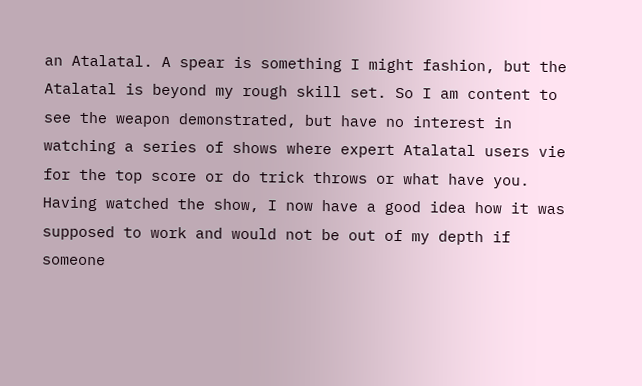an Atalatal. A spear is something I might fashion, but the Atalatal is beyond my rough skill set. So I am content to see the weapon demonstrated, but have no interest in watching a series of shows where expert Atalatal users vie for the top score or do trick throws or what have you. Having watched the show, I now have a good idea how it was supposed to work and would not be out of my depth if someone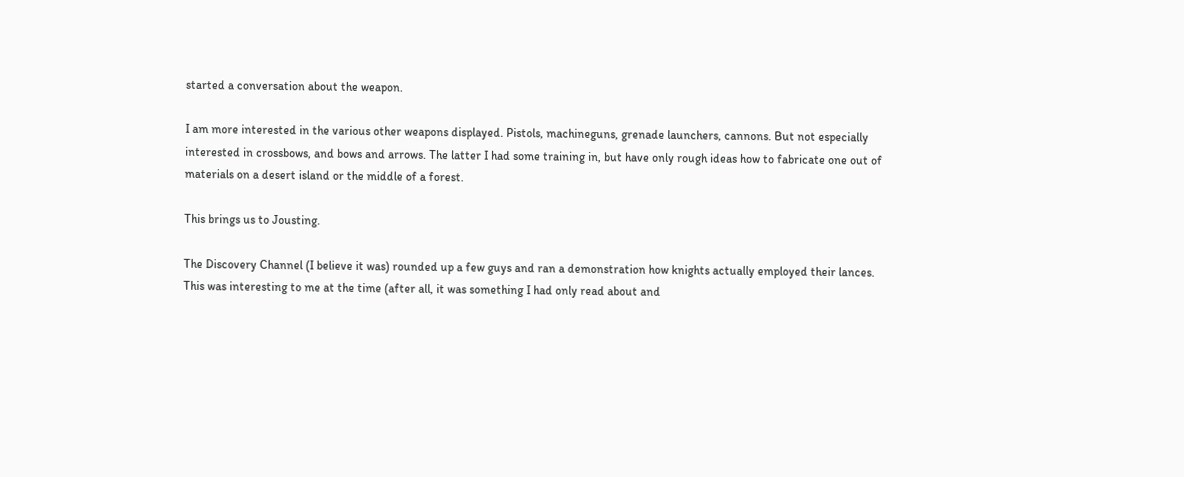started a conversation about the weapon.

I am more interested in the various other weapons displayed. Pistols, machineguns, grenade launchers, cannons. But not especially interested in crossbows, and bows and arrows. The latter I had some training in, but have only rough ideas how to fabricate one out of materials on a desert island or the middle of a forest.

This brings us to Jousting.

The Discovery Channel (I believe it was) rounded up a few guys and ran a demonstration how knights actually employed their lances. This was interesting to me at the time (after all, it was something I had only read about and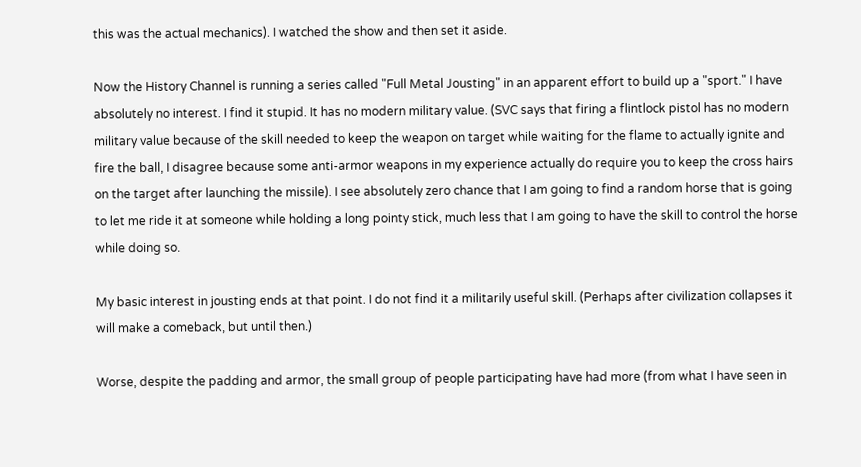this was the actual mechanics). I watched the show and then set it aside.

Now the History Channel is running a series called "Full Metal Jousting" in an apparent effort to build up a "sport." I have absolutely no interest. I find it stupid. It has no modern military value. (SVC says that firing a flintlock pistol has no modern military value because of the skill needed to keep the weapon on target while waiting for the flame to actually ignite and fire the ball, I disagree because some anti-armor weapons in my experience actually do require you to keep the cross hairs on the target after launching the missile). I see absolutely zero chance that I am going to find a random horse that is going to let me ride it at someone while holding a long pointy stick, much less that I am going to have the skill to control the horse while doing so.

My basic interest in jousting ends at that point. I do not find it a militarily useful skill. (Perhaps after civilization collapses it will make a comeback, but until then.)

Worse, despite the padding and armor, the small group of people participating have had more (from what I have seen in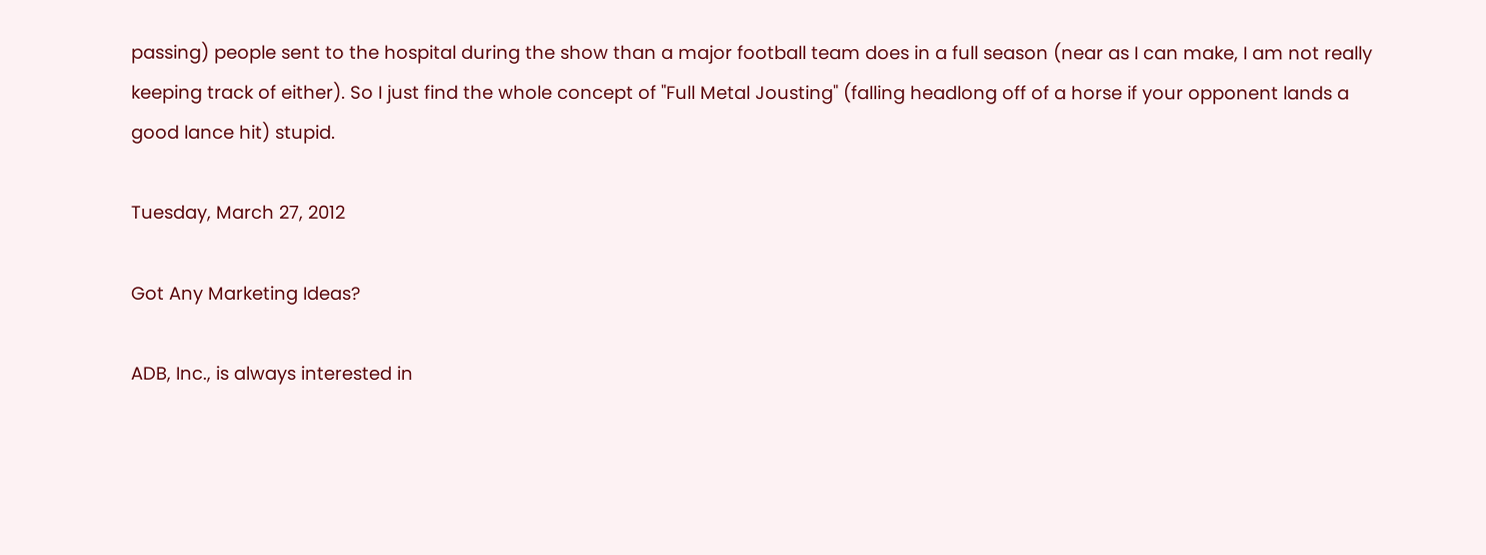passing) people sent to the hospital during the show than a major football team does in a full season (near as I can make, I am not really keeping track of either). So I just find the whole concept of "Full Metal Jousting" (falling headlong off of a horse if your opponent lands a good lance hit) stupid.

Tuesday, March 27, 2012

Got Any Marketing Ideas?

ADB, Inc., is always interested in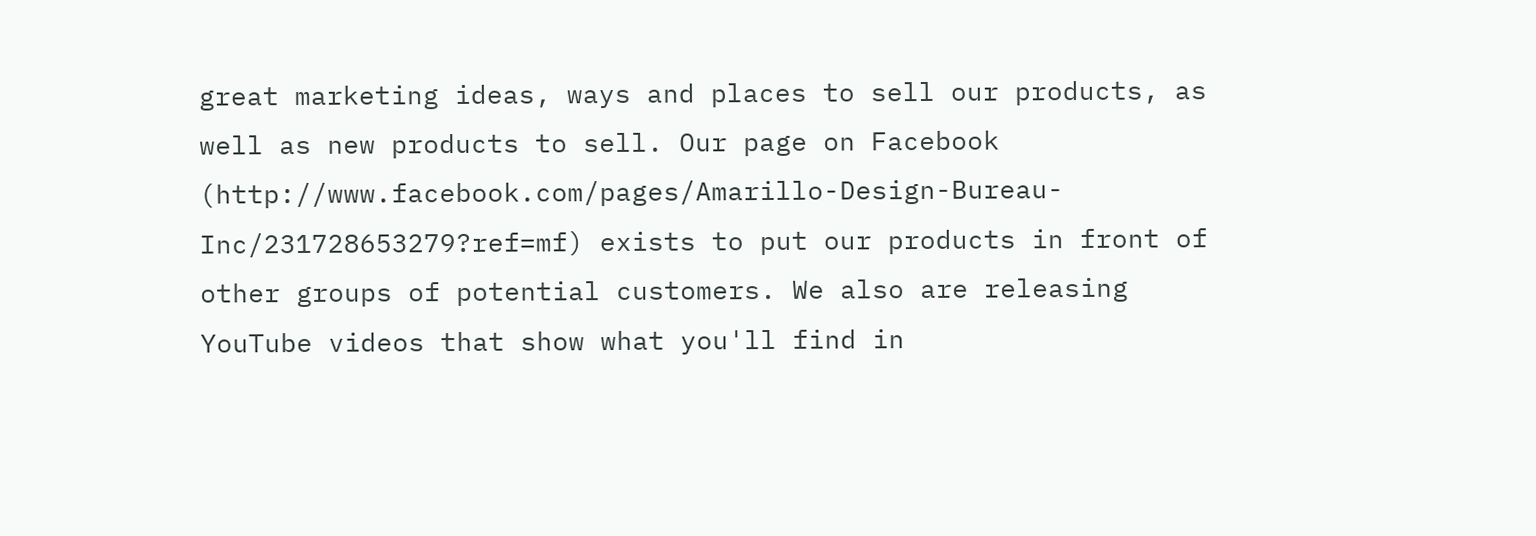great marketing ideas, ways and places to sell our products, as well as new products to sell. Our page on Facebook (http://www.facebook.com/pages/Amarillo-Design-Bureau-Inc/231728653279?ref=mf) exists to put our products in front of other groups of potential customers. We also are releasing YouTube videos that show what you'll find in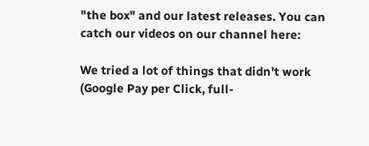"the box" and our latest releases. You can catch our videos on our channel here:

We tried a lot of things that didn't work (Google Pay per Click, full-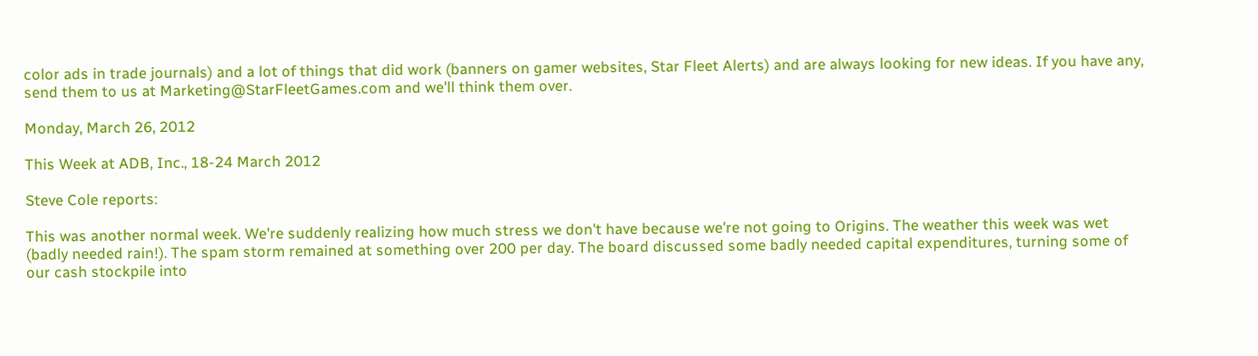color ads in trade journals) and a lot of things that did work (banners on gamer websites, Star Fleet Alerts) and are always looking for new ideas. If you have any, send them to us at Marketing@StarFleetGames.com and we'll think them over.

Monday, March 26, 2012

This Week at ADB, Inc., 18-24 March 2012

Steve Cole reports:

This was another normal week. We're suddenly realizing how much stress we don't have because we're not going to Origins. The weather this week was wet (badly needed rain!). The spam storm remained at something over 200 per day. The board discussed some badly needed capital expenditures, turning some of our cash stockpile into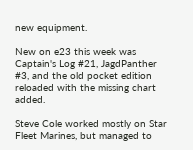new equipment.

New on e23 this week was Captain's Log #21, JagdPanther #3, and the old pocket edition reloaded with the missing chart added.

Steve Cole worked mostly on Star Fleet Marines, but managed to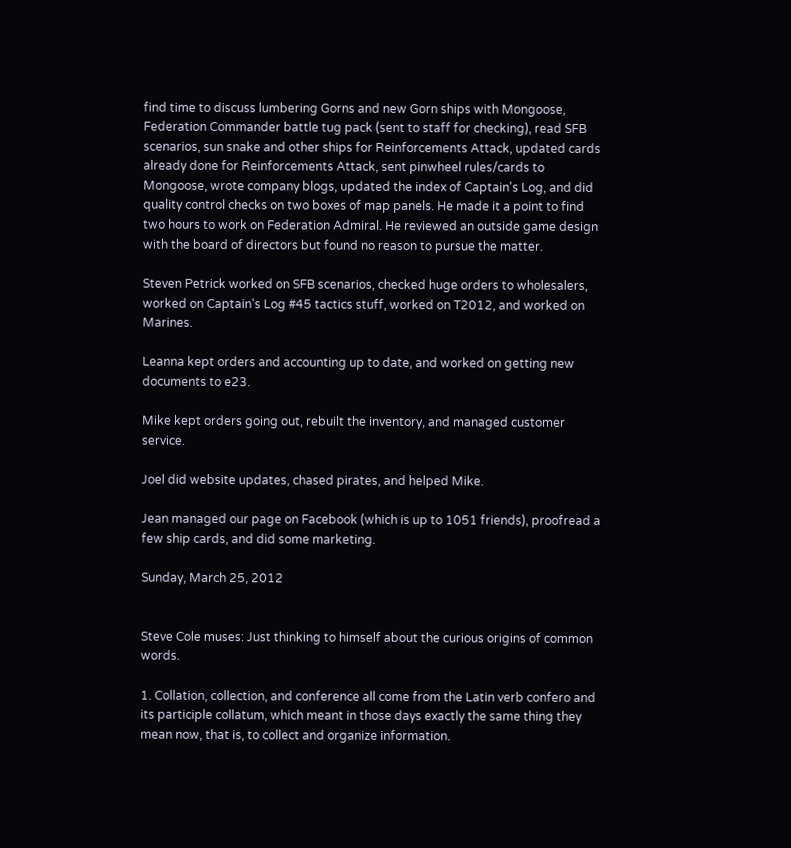find time to discuss lumbering Gorns and new Gorn ships with Mongoose, Federation Commander battle tug pack (sent to staff for checking), read SFB scenarios, sun snake and other ships for Reinforcements Attack, updated cards already done for Reinforcements Attack, sent pinwheel rules/cards to Mongoose, wrote company blogs, updated the index of Captain's Log, and did quality control checks on two boxes of map panels. He made it a point to find two hours to work on Federation Admiral. He reviewed an outside game design with the board of directors but found no reason to pursue the matter.

Steven Petrick worked on SFB scenarios, checked huge orders to wholesalers, worked on Captain's Log #45 tactics stuff, worked on T2012, and worked on Marines.

Leanna kept orders and accounting up to date, and worked on getting new documents to e23.

Mike kept orders going out, rebuilt the inventory, and managed customer service.

Joel did website updates, chased pirates, and helped Mike.

Jean managed our page on Facebook (which is up to 1051 friends), proofread a few ship cards, and did some marketing.

Sunday, March 25, 2012


Steve Cole muses: Just thinking to himself about the curious origins of common words.

1. Collation, collection, and conference all come from the Latin verb confero and its participle collatum, which meant in those days exactly the same thing they mean now, that is, to collect and organize information.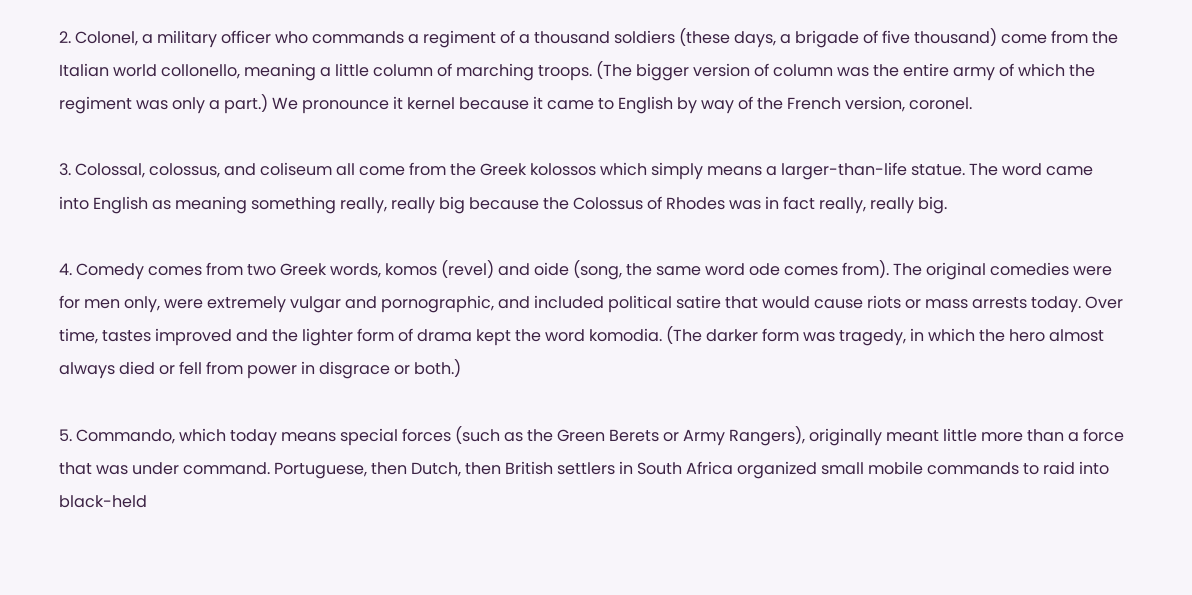2. Colonel, a military officer who commands a regiment of a thousand soldiers (these days, a brigade of five thousand) come from the Italian world collonello, meaning a little column of marching troops. (The bigger version of column was the entire army of which the regiment was only a part.) We pronounce it kernel because it came to English by way of the French version, coronel.

3. Colossal, colossus, and coliseum all come from the Greek kolossos which simply means a larger-than-life statue. The word came into English as meaning something really, really big because the Colossus of Rhodes was in fact really, really big.

4. Comedy comes from two Greek words, komos (revel) and oide (song, the same word ode comes from). The original comedies were for men only, were extremely vulgar and pornographic, and included political satire that would cause riots or mass arrests today. Over time, tastes improved and the lighter form of drama kept the word komodia. (The darker form was tragedy, in which the hero almost always died or fell from power in disgrace or both.)

5. Commando, which today means special forces (such as the Green Berets or Army Rangers), originally meant little more than a force that was under command. Portuguese, then Dutch, then British settlers in South Africa organized small mobile commands to raid into black-held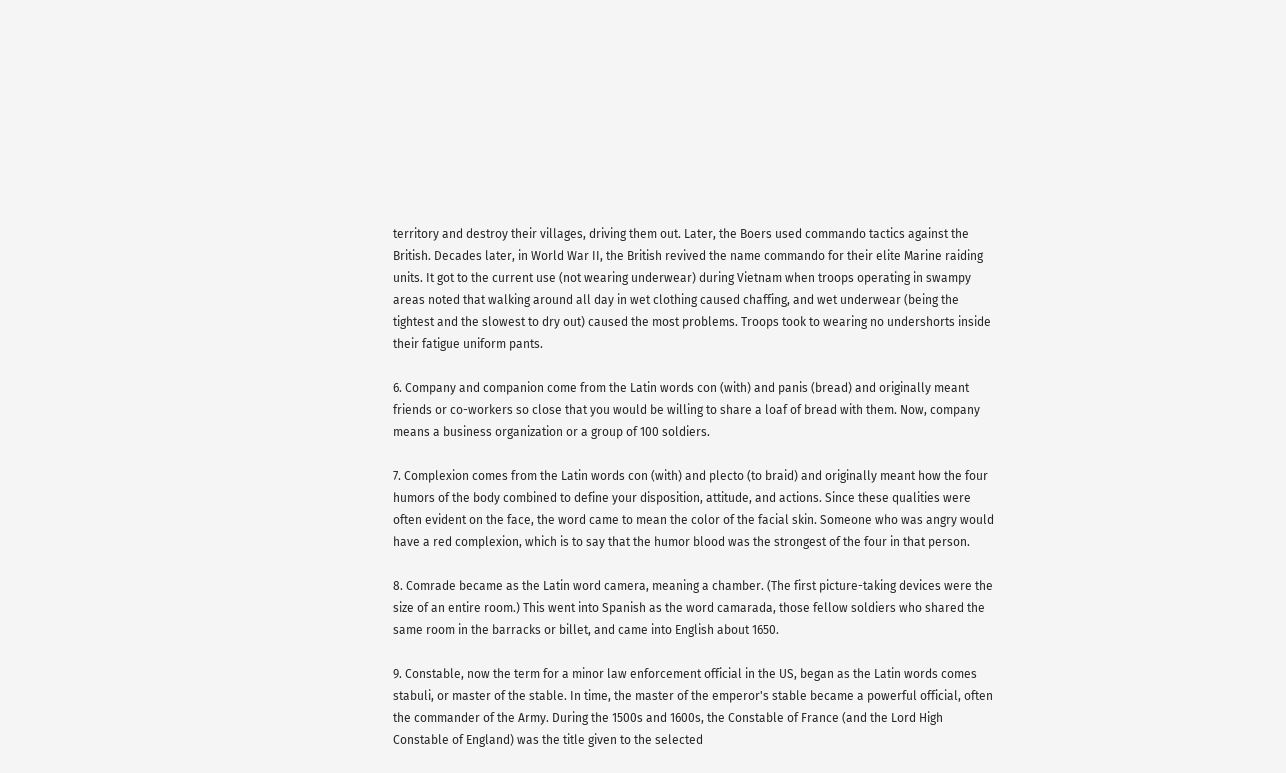territory and destroy their villages, driving them out. Later, the Boers used commando tactics against the British. Decades later, in World War II, the British revived the name commando for their elite Marine raiding units. It got to the current use (not wearing underwear) during Vietnam when troops operating in swampy areas noted that walking around all day in wet clothing caused chaffing, and wet underwear (being the tightest and the slowest to dry out) caused the most problems. Troops took to wearing no undershorts inside their fatigue uniform pants.

6. Company and companion come from the Latin words con (with) and panis (bread) and originally meant friends or co-workers so close that you would be willing to share a loaf of bread with them. Now, company means a business organization or a group of 100 soldiers.

7. Complexion comes from the Latin words con (with) and plecto (to braid) and originally meant how the four humors of the body combined to define your disposition, attitude, and actions. Since these qualities were often evident on the face, the word came to mean the color of the facial skin. Someone who was angry would have a red complexion, which is to say that the humor blood was the strongest of the four in that person.

8. Comrade became as the Latin word camera, meaning a chamber. (The first picture-taking devices were the size of an entire room.) This went into Spanish as the word camarada, those fellow soldiers who shared the same room in the barracks or billet, and came into English about 1650.

9. Constable, now the term for a minor law enforcement official in the US, began as the Latin words comes stabuli, or master of the stable. In time, the master of the emperor's stable became a powerful official, often the commander of the Army. During the 1500s and 1600s, the Constable of France (and the Lord High Constable of England) was the title given to the selected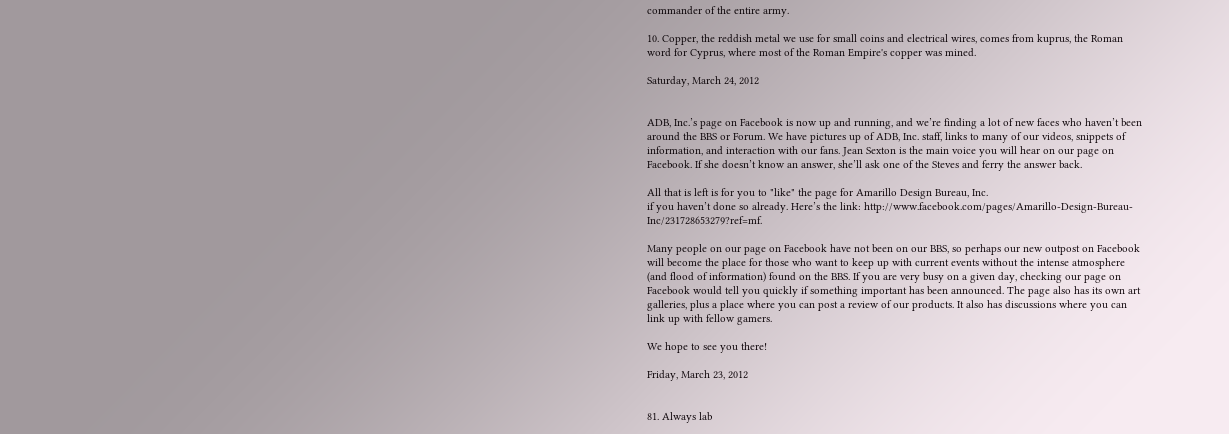commander of the entire army.

10. Copper, the reddish metal we use for small coins and electrical wires, comes from kuprus, the Roman word for Cyprus, where most of the Roman Empire's copper was mined.

Saturday, March 24, 2012


ADB, Inc.’s page on Facebook is now up and running, and we’re finding a lot of new faces who haven’t been around the BBS or Forum. We have pictures up of ADB, Inc. staff, links to many of our videos, snippets of information, and interaction with our fans. Jean Sexton is the main voice you will hear on our page on Facebook. If she doesn’t know an answer, she’ll ask one of the Steves and ferry the answer back.

All that is left is for you to "like" the page for Amarillo Design Bureau, Inc.
if you haven’t done so already. Here’s the link: http://www.facebook.com/pages/Amarillo-Design-Bureau-Inc/231728653279?ref=mf.

Many people on our page on Facebook have not been on our BBS, so perhaps our new outpost on Facebook will become the place for those who want to keep up with current events without the intense atmosphere (and flood of information) found on the BBS. If you are very busy on a given day, checking our page on Facebook would tell you quickly if something important has been announced. The page also has its own art galleries, plus a place where you can post a review of our products. It also has discussions where you can link up with fellow gamers.

We hope to see you there!

Friday, March 23, 2012


81. Always lab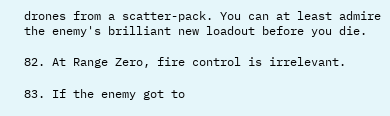drones from a scatter-pack. You can at least admire the enemy's brilliant new loadout before you die.

82. At Range Zero, fire control is irrelevant.

83. If the enemy got to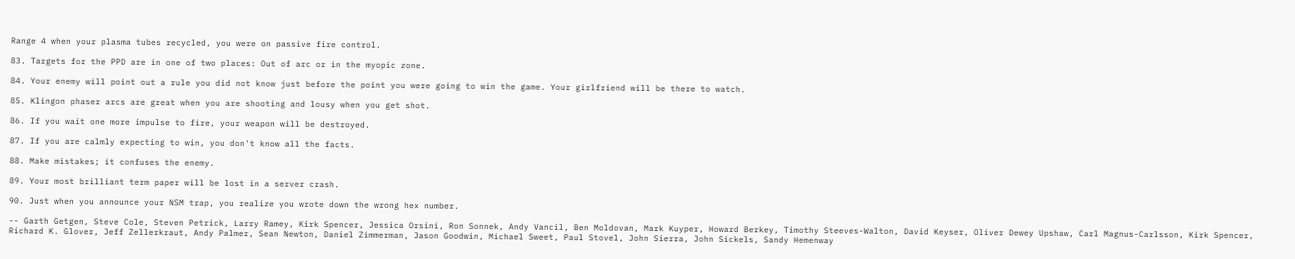Range 4 when your plasma tubes recycled, you were on passive fire control.

83. Targets for the PPD are in one of two places: Out of arc or in the myopic zone.

84. Your enemy will point out a rule you did not know just before the point you were going to win the game. Your girlfriend will be there to watch.

85. Klingon phaser arcs are great when you are shooting and lousy when you get shot.

86. If you wait one more impulse to fire, your weapon will be destroyed.

87. If you are calmly expecting to win, you don't know all the facts.

88. Make mistakes; it confuses the enemy.

89. Your most brilliant term paper will be lost in a server crash.

90. Just when you announce your NSM trap, you realize you wrote down the wrong hex number.

-- Garth Getgen, Steve Cole, Steven Petrick, Larry Ramey, Kirk Spencer, Jessica Orsini, Ron Sonnek, Andy Vancil, Ben Moldovan, Mark Kuyper, Howard Berkey, Timothy Steeves-Walton, David Keyser, Oliver Dewey Upshaw, Carl Magnus-Carlsson, Kirk Spencer, Richard K. Glover, Jeff Zellerkraut, Andy Palmer, Sean Newton, Daniel Zimmerman, Jason Goodwin, Michael Sweet, Paul Stovel, John Sierra, John Sickels, Sandy Hemenway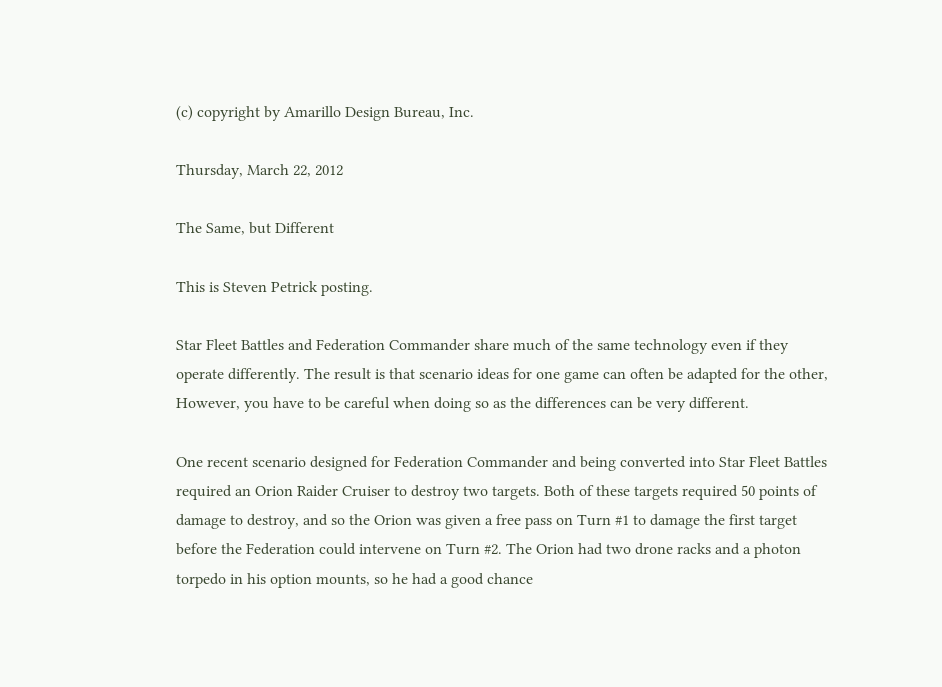(c) copyright by Amarillo Design Bureau, Inc.

Thursday, March 22, 2012

The Same, but Different

This is Steven Petrick posting.

Star Fleet Battles and Federation Commander share much of the same technology even if they operate differently. The result is that scenario ideas for one game can often be adapted for the other, However, you have to be careful when doing so as the differences can be very different.

One recent scenario designed for Federation Commander and being converted into Star Fleet Battles required an Orion Raider Cruiser to destroy two targets. Both of these targets required 50 points of damage to destroy, and so the Orion was given a free pass on Turn #1 to damage the first target before the Federation could intervene on Turn #2. The Orion had two drone racks and a photon torpedo in his option mounts, so he had a good chance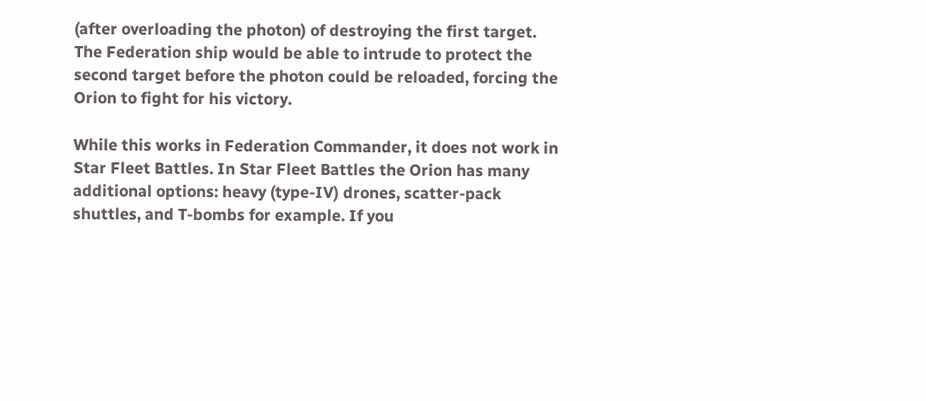(after overloading the photon) of destroying the first target. The Federation ship would be able to intrude to protect the second target before the photon could be reloaded, forcing the Orion to fight for his victory.

While this works in Federation Commander, it does not work in Star Fleet Battles. In Star Fleet Battles the Orion has many additional options: heavy (type-IV) drones, scatter-pack shuttles, and T-bombs for example. If you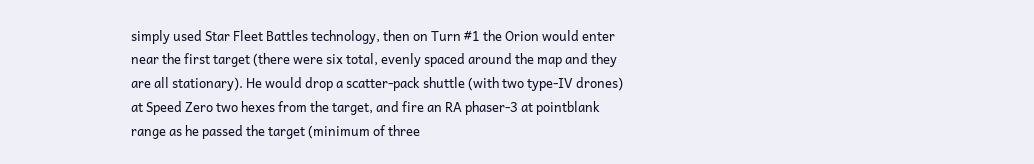simply used Star Fleet Battles technology, then on Turn #1 the Orion would enter near the first target (there were six total, evenly spaced around the map and they are all stationary). He would drop a scatter-pack shuttle (with two type-IV drones) at Speed Zero two hexes from the target, and fire an RA phaser-3 at pointblank range as he passed the target (minimum of three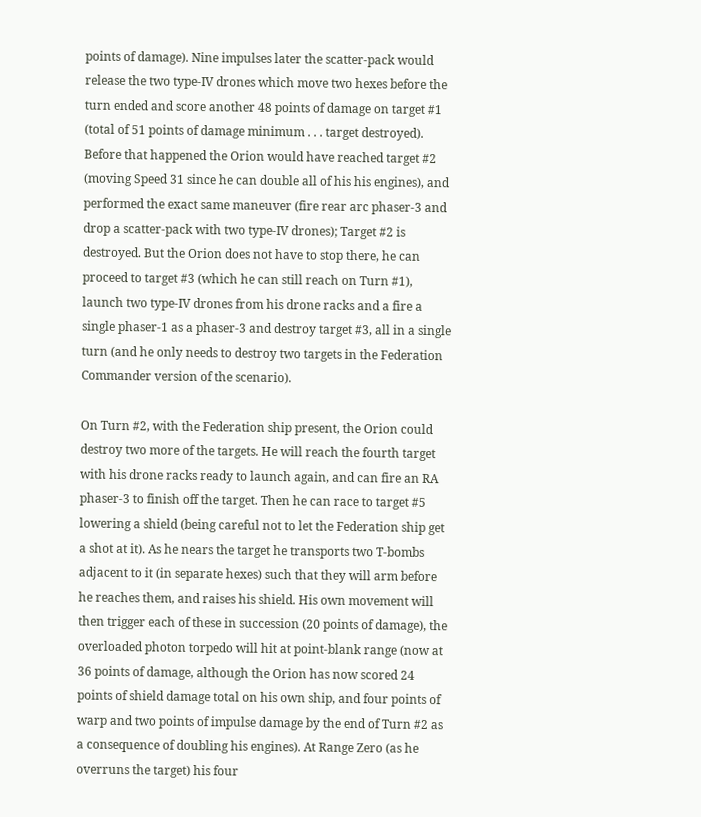points of damage). Nine impulses later the scatter-pack would release the two type-IV drones which move two hexes before the turn ended and score another 48 points of damage on target #1 (total of 51 points of damage minimum . . . target destroyed). Before that happened the Orion would have reached target #2 (moving Speed 31 since he can double all of his his engines), and performed the exact same maneuver (fire rear arc phaser-3 and drop a scatter-pack with two type-IV drones); Target #2 is destroyed. But the Orion does not have to stop there, he can proceed to target #3 (which he can still reach on Turn #1), launch two type-IV drones from his drone racks and a fire a single phaser-1 as a phaser-3 and destroy target #3, all in a single turn (and he only needs to destroy two targets in the Federation Commander version of the scenario).

On Turn #2, with the Federation ship present, the Orion could destroy two more of the targets. He will reach the fourth target with his drone racks ready to launch again, and can fire an RA phaser-3 to finish off the target. Then he can race to target #5 lowering a shield (being careful not to let the Federation ship get a shot at it). As he nears the target he transports two T-bombs adjacent to it (in separate hexes) such that they will arm before he reaches them, and raises his shield. His own movement will then trigger each of these in succession (20 points of damage), the overloaded photon torpedo will hit at point-blank range (now at 36 points of damage, although the Orion has now scored 24 points of shield damage total on his own ship, and four points of warp and two points of impulse damage by the end of Turn #2 as a consequence of doubling his engines). At Range Zero (as he overruns the target) his four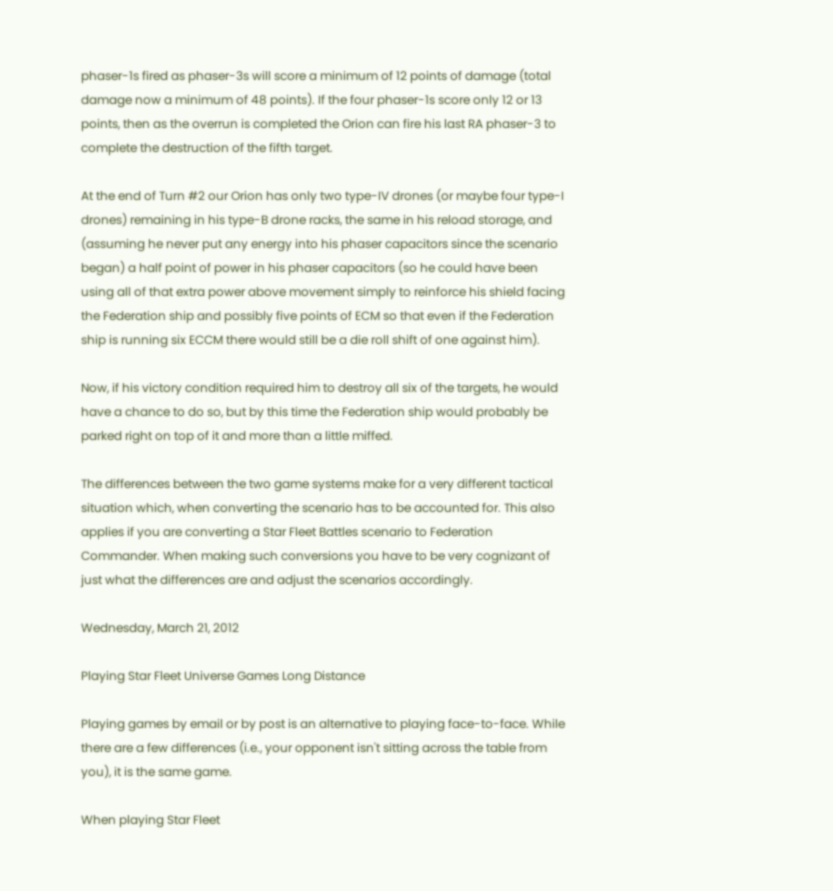phaser-1s fired as phaser-3s will score a minimum of 12 points of damage (total damage now a minimum of 48 points). If the four phaser-1s score only 12 or 13 points, then as the overrun is completed the Orion can fire his last RA phaser-3 to complete the destruction of the fifth target.

At the end of Turn #2 our Orion has only two type-IV drones (or maybe four type-I drones) remaining in his type-B drone racks, the same in his reload storage, and (assuming he never put any energy into his phaser capacitors since the scenario began) a half point of power in his phaser capacitors (so he could have been using all of that extra power above movement simply to reinforce his shield facing the Federation ship and possibly five points of ECM so that even if the Federation ship is running six ECCM there would still be a die roll shift of one against him).

Now, if his victory condition required him to destroy all six of the targets, he would have a chance to do so, but by this time the Federation ship would probably be parked right on top of it and more than a little miffed.

The differences between the two game systems make for a very different tactical situation which, when converting the scenario has to be accounted for. This also applies if you are converting a Star Fleet Battles scenario to Federation Commander. When making such conversions you have to be very cognizant of just what the differences are and adjust the scenarios accordingly.

Wednesday, March 21, 2012

Playing Star Fleet Universe Games Long Distance

Playing games by email or by post is an alternative to playing face-to-face. While there are a few differences (i.e., your opponent isn't sitting across the table from you), it is the same game.

When playing Star Fleet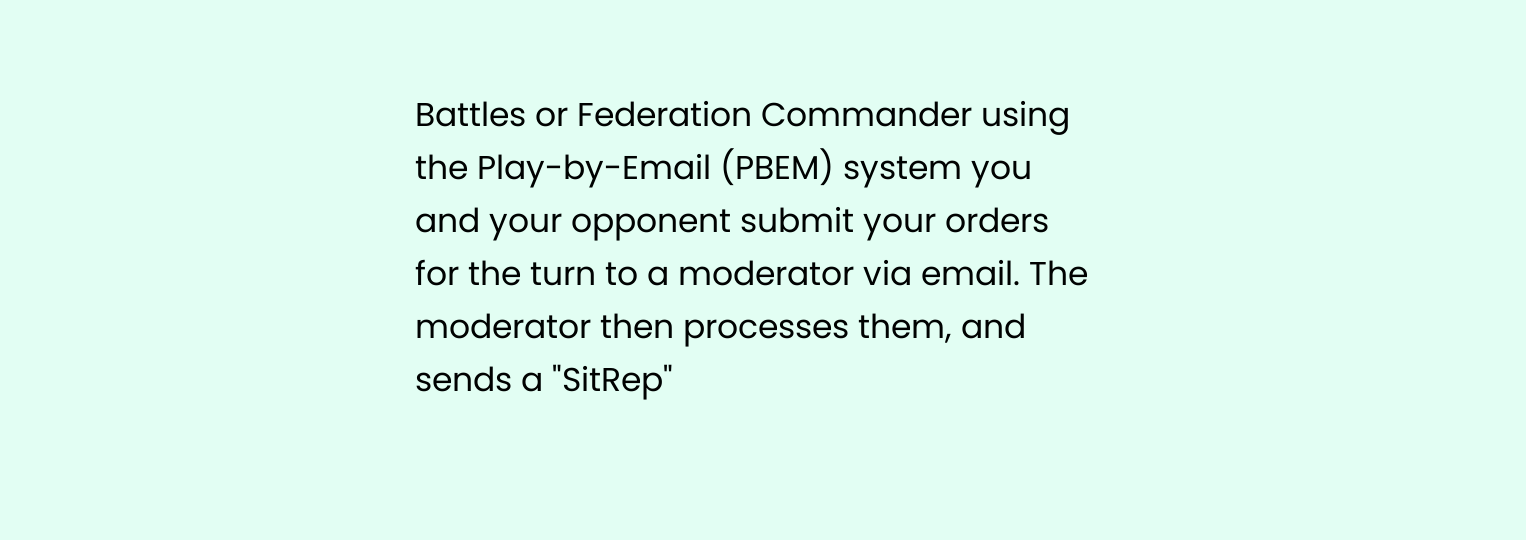Battles or Federation Commander using the Play-by-Email (PBEM) system you and your opponent submit your orders for the turn to a moderator via email. The moderator then processes them, and sends a "SitRep"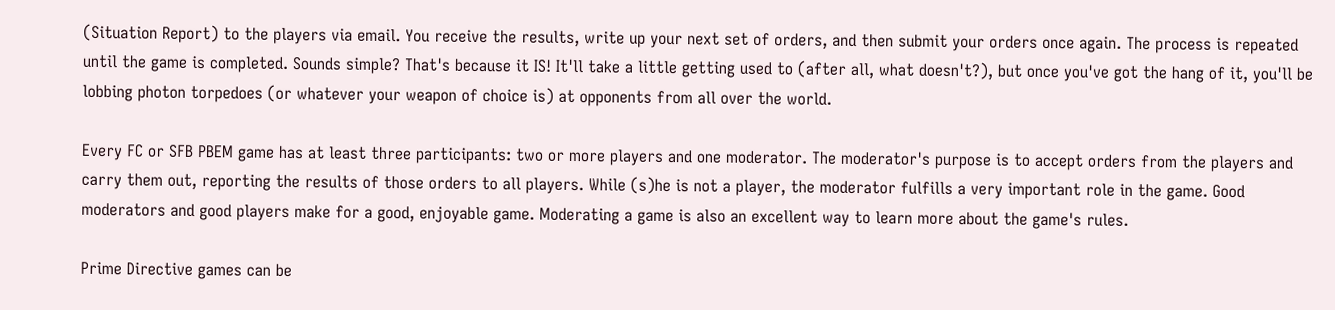(Situation Report) to the players via email. You receive the results, write up your next set of orders, and then submit your orders once again. The process is repeated until the game is completed. Sounds simple? That's because it IS! It'll take a little getting used to (after all, what doesn't?), but once you've got the hang of it, you'll be lobbing photon torpedoes (or whatever your weapon of choice is) at opponents from all over the world.

Every FC or SFB PBEM game has at least three participants: two or more players and one moderator. The moderator's purpose is to accept orders from the players and carry them out, reporting the results of those orders to all players. While (s)he is not a player, the moderator fulfills a very important role in the game. Good moderators and good players make for a good, enjoyable game. Moderating a game is also an excellent way to learn more about the game's rules.

Prime Directive games can be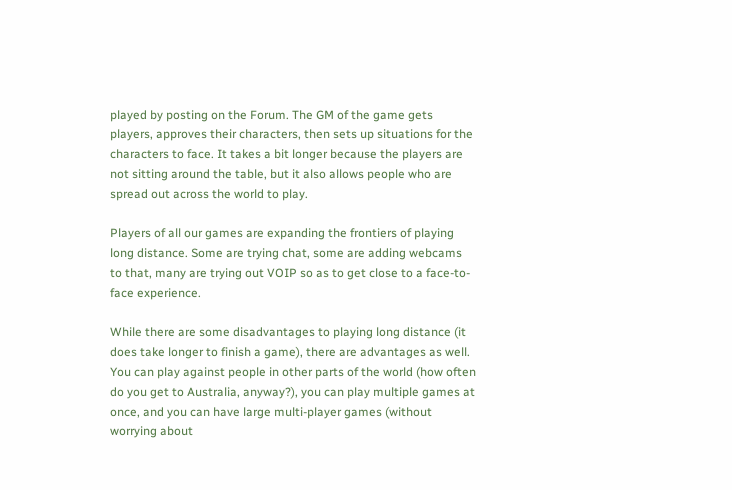played by posting on the Forum. The GM of the game gets players, approves their characters, then sets up situations for the characters to face. It takes a bit longer because the players are not sitting around the table, but it also allows people who are spread out across the world to play.

Players of all our games are expanding the frontiers of playing long distance. Some are trying chat, some are adding webcams to that, many are trying out VOIP so as to get close to a face-to-face experience.

While there are some disadvantages to playing long distance (it does take longer to finish a game), there are advantages as well. You can play against people in other parts of the world (how often do you get to Australia, anyway?), you can play multiple games at once, and you can have large multi-player games (without worrying about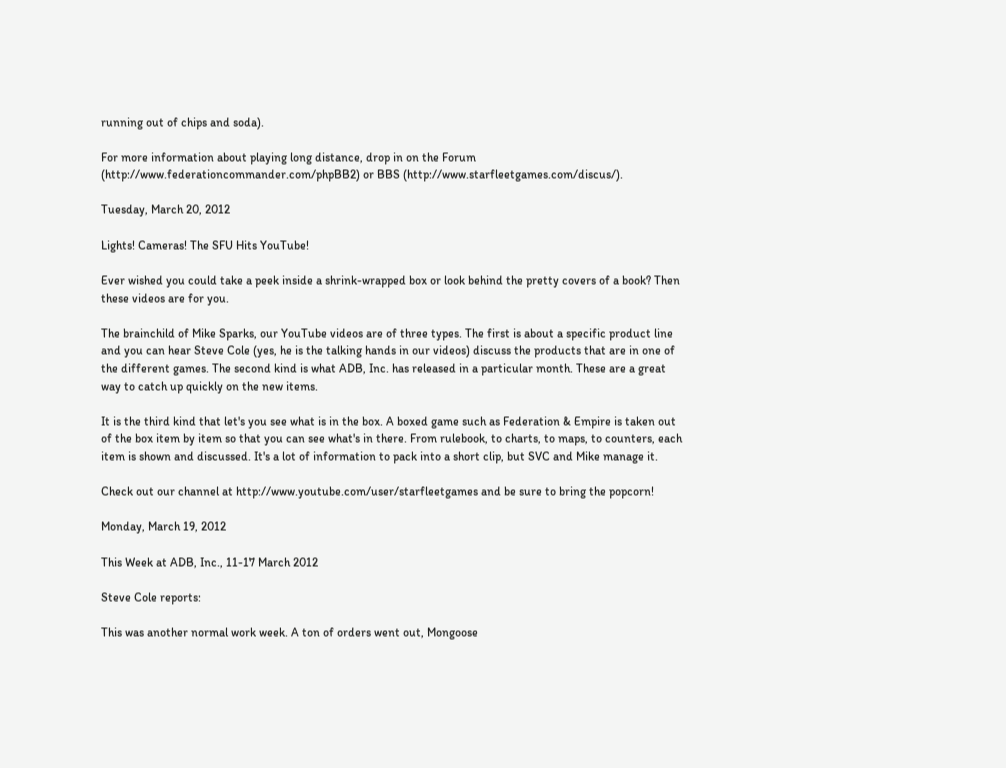running out of chips and soda).

For more information about playing long distance, drop in on the Forum (http://www.federationcommander.com/phpBB2) or BBS (http://www.starfleetgames.com/discus/).

Tuesday, March 20, 2012

Lights! Cameras! The SFU Hits YouTube!

Ever wished you could take a peek inside a shrink-wrapped box or look behind the pretty covers of a book? Then these videos are for you.

The brainchild of Mike Sparks, our YouTube videos are of three types. The first is about a specific product line and you can hear Steve Cole (yes, he is the talking hands in our videos) discuss the products that are in one of the different games. The second kind is what ADB, Inc. has released in a particular month. These are a great way to catch up quickly on the new items.

It is the third kind that let's you see what is in the box. A boxed game such as Federation & Empire is taken out of the box item by item so that you can see what's in there. From rulebook, to charts, to maps, to counters, each item is shown and discussed. It's a lot of information to pack into a short clip, but SVC and Mike manage it.

Check out our channel at http://www.youtube.com/user/starfleetgames and be sure to bring the popcorn!

Monday, March 19, 2012

This Week at ADB, Inc., 11-17 March 2012

Steve Cole reports:

This was another normal work week. A ton of orders went out, Mongoose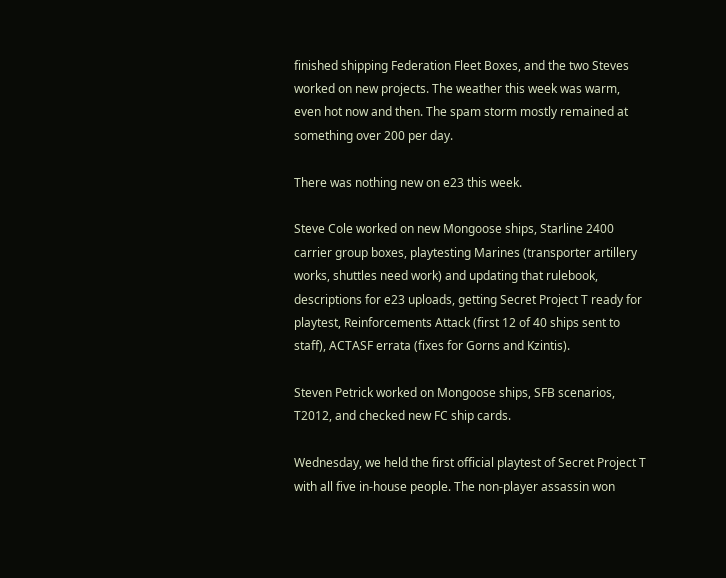finished shipping Federation Fleet Boxes, and the two Steves worked on new projects. The weather this week was warm, even hot now and then. The spam storm mostly remained at something over 200 per day.

There was nothing new on e23 this week.

Steve Cole worked on new Mongoose ships, Starline 2400 carrier group boxes, playtesting Marines (transporter artillery works, shuttles need work) and updating that rulebook, descriptions for e23 uploads, getting Secret Project T ready for playtest, Reinforcements Attack (first 12 of 40 ships sent to staff), ACTASF errata (fixes for Gorns and Kzintis).

Steven Petrick worked on Mongoose ships, SFB scenarios, T2012, and checked new FC ship cards.

Wednesday, we held the first official playtest of Secret Project T with all five in-house people. The non-player assassin won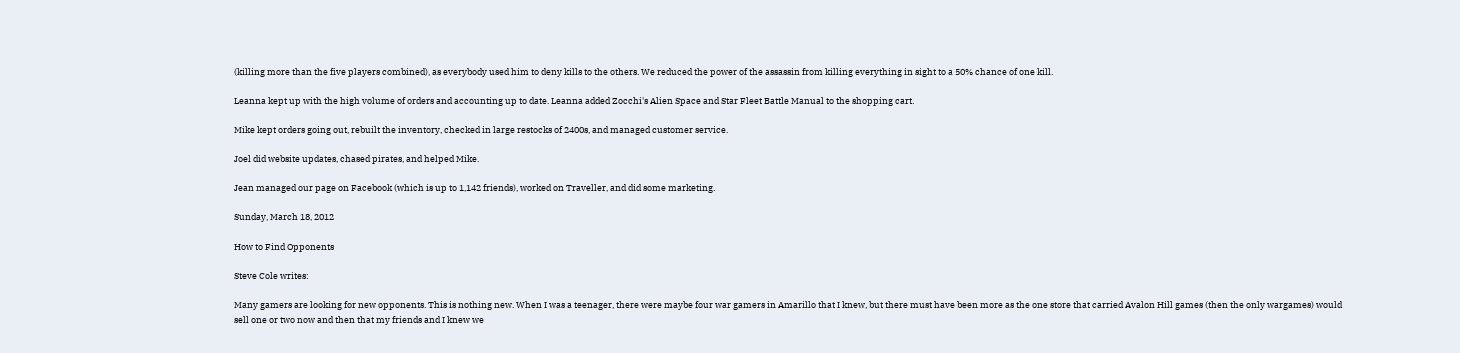(killing more than the five players combined), as everybody used him to deny kills to the others. We reduced the power of the assassin from killing everything in sight to a 50% chance of one kill.

Leanna kept up with the high volume of orders and accounting up to date. Leanna added Zocchi's Alien Space and Star Fleet Battle Manual to the shopping cart.

Mike kept orders going out, rebuilt the inventory, checked in large restocks of 2400s, and managed customer service.

Joel did website updates, chased pirates, and helped Mike.

Jean managed our page on Facebook (which is up to 1,142 friends), worked on Traveller, and did some marketing.

Sunday, March 18, 2012

How to Find Opponents

Steve Cole writes:

Many gamers are looking for new opponents. This is nothing new. When I was a teenager, there were maybe four war gamers in Amarillo that I knew, but there must have been more as the one store that carried Avalon Hill games (then the only wargames) would sell one or two now and then that my friends and I knew we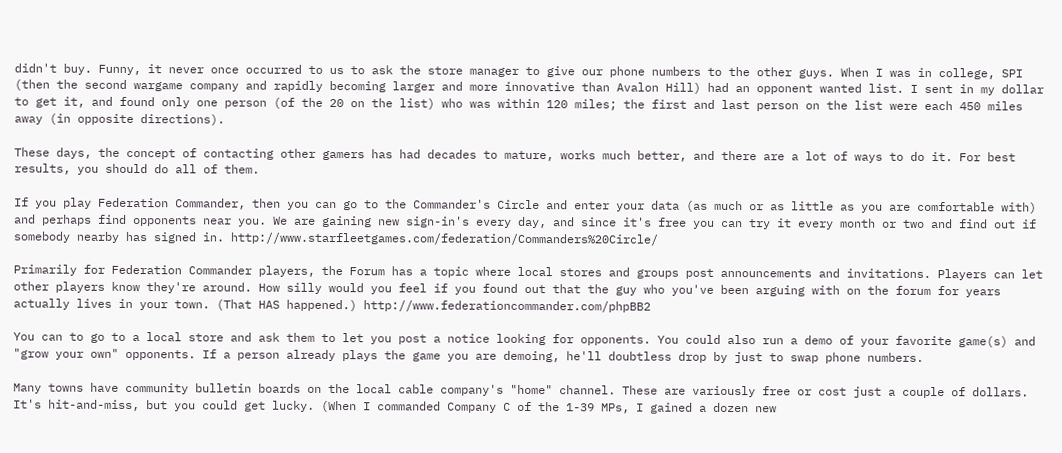didn't buy. Funny, it never once occurred to us to ask the store manager to give our phone numbers to the other guys. When I was in college, SPI (then the second wargame company and rapidly becoming larger and more innovative than Avalon Hill) had an opponent wanted list. I sent in my dollar to get it, and found only one person (of the 20 on the list) who was within 120 miles; the first and last person on the list were each 450 miles away (in opposite directions).

These days, the concept of contacting other gamers has had decades to mature, works much better, and there are a lot of ways to do it. For best results, you should do all of them.

If you play Federation Commander, then you can go to the Commander's Circle and enter your data (as much or as little as you are comfortable with) and perhaps find opponents near you. We are gaining new sign-in's every day, and since it's free you can try it every month or two and find out if somebody nearby has signed in. http://www.starfleetgames.com/federation/Commanders%20Circle/

Primarily for Federation Commander players, the Forum has a topic where local stores and groups post announcements and invitations. Players can let other players know they're around. How silly would you feel if you found out that the guy who you've been arguing with on the forum for years actually lives in your town. (That HAS happened.) http://www.federationcommander.com/phpBB2

You can to go to a local store and ask them to let you post a notice looking for opponents. You could also run a demo of your favorite game(s) and "grow your own" opponents. If a person already plays the game you are demoing, he'll doubtless drop by just to swap phone numbers.

Many towns have community bulletin boards on the local cable company's "home" channel. These are variously free or cost just a couple of dollars. It's hit-and-miss, but you could get lucky. (When I commanded Company C of the 1-39 MPs, I gained a dozen new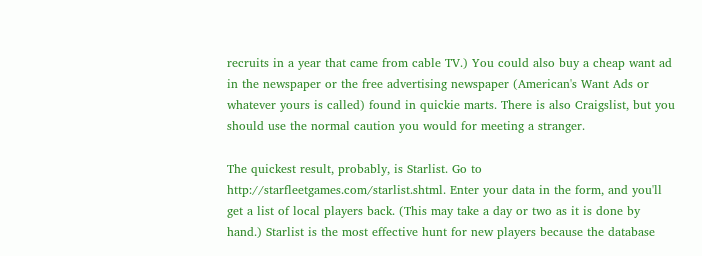recruits in a year that came from cable TV.) You could also buy a cheap want ad in the newspaper or the free advertising newspaper (American's Want Ads or whatever yours is called) found in quickie marts. There is also Craigslist, but you should use the normal caution you would for meeting a stranger.

The quickest result, probably, is Starlist. Go to http://starfleetgames.com/starlist.shtml. Enter your data in the form, and you'll get a list of local players back. (This may take a day or two as it is done by hand.) Starlist is the most effective hunt for new players because the database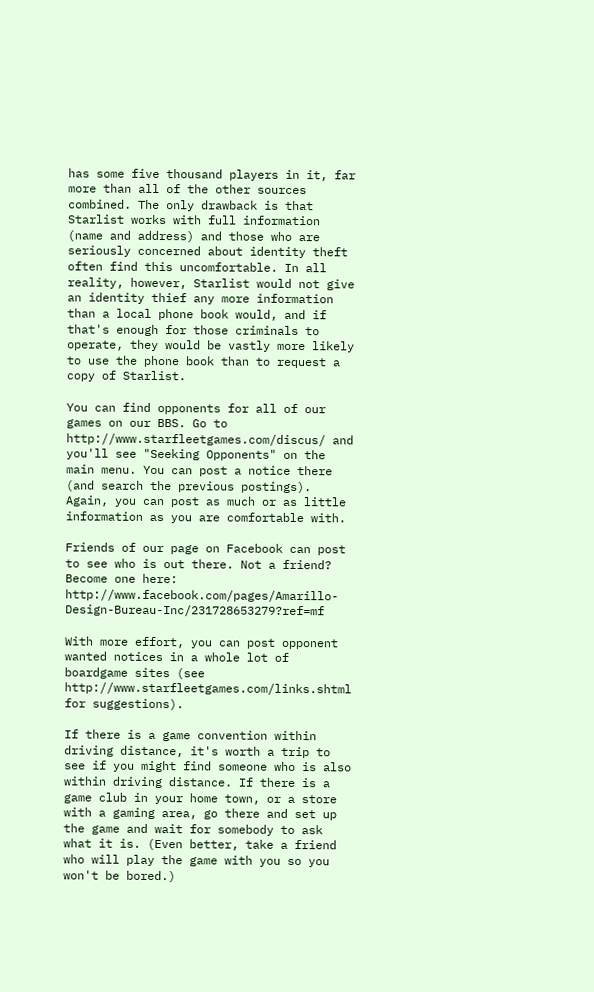has some five thousand players in it, far more than all of the other sources combined. The only drawback is that Starlist works with full information (name and address) and those who are seriously concerned about identity theft often find this uncomfortable. In all reality, however, Starlist would not give an identity thief any more information than a local phone book would, and if that's enough for those criminals to operate, they would be vastly more likely to use the phone book than to request a copy of Starlist.

You can find opponents for all of our games on our BBS. Go to http://www.starfleetgames.com/discus/ and you'll see "Seeking Opponents" on the main menu. You can post a notice there (and search the previous postings). Again, you can post as much or as little information as you are comfortable with.

Friends of our page on Facebook can post to see who is out there. Not a friend? Become one here: http://www.facebook.com/pages/Amarillo-Design-Bureau-Inc/231728653279?ref=mf

With more effort, you can post opponent wanted notices in a whole lot of boardgame sites (see http://www.starfleetgames.com/links.shtml for suggestions).

If there is a game convention within driving distance, it's worth a trip to see if you might find someone who is also within driving distance. If there is a game club in your home town, or a store with a gaming area, go there and set up the game and wait for somebody to ask what it is. (Even better, take a friend who will play the game with you so you won't be bored.)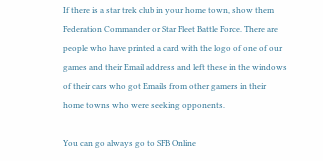If there is a star trek club in your home town, show them Federation Commander or Star Fleet Battle Force. There are people who have printed a card with the logo of one of our games and their Email address and left these in the windows of their cars who got Emails from other gamers in their home towns who were seeking opponents.

You can go always go to SFB Online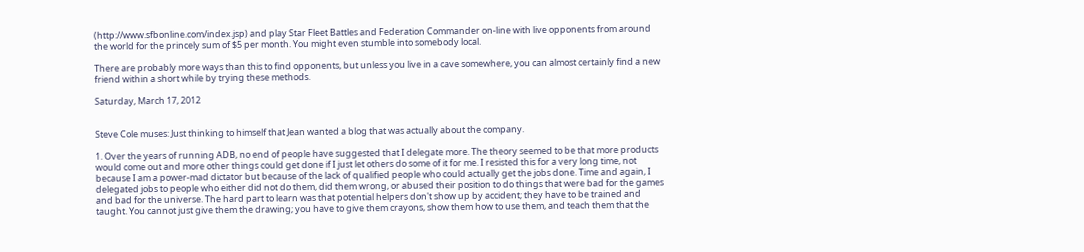(http://www.sfbonline.com/index.jsp) and play Star Fleet Battles and Federation Commander on-line with live opponents from around the world for the princely sum of $5 per month. You might even stumble into somebody local.

There are probably more ways than this to find opponents, but unless you live in a cave somewhere, you can almost certainly find a new friend within a short while by trying these methods.

Saturday, March 17, 2012


Steve Cole muses: Just thinking to himself that Jean wanted a blog that was actually about the company.

1. Over the years of running ADB, no end of people have suggested that I delegate more. The theory seemed to be that more products would come out and more other things could get done if I just let others do some of it for me. I resisted this for a very long time, not because I am a power-mad dictator but because of the lack of qualified people who could actually get the jobs done. Time and again, I delegated jobs to people who either did not do them, did them wrong, or abused their position to do things that were bad for the games and bad for the universe. The hard part to learn was that potential helpers don't show up by accident; they have to be trained and taught. You cannot just give them the drawing; you have to give them crayons, show them how to use them, and teach them that the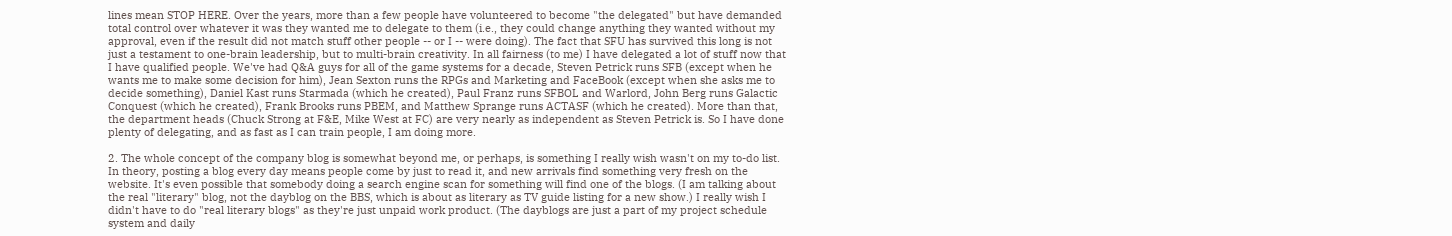lines mean STOP HERE. Over the years, more than a few people have volunteered to become "the delegated" but have demanded total control over whatever it was they wanted me to delegate to them (i.e., they could change anything they wanted without my approval, even if the result did not match stuff other people -- or I -- were doing). The fact that SFU has survived this long is not just a testament to one-brain leadership, but to multi-brain creativity. In all fairness (to me) I have delegated a lot of stuff now that I have qualified people. We've had Q&A guys for all of the game systems for a decade, Steven Petrick runs SFB (except when he wants me to make some decision for him), Jean Sexton runs the RPGs and Marketing and FaceBook (except when she asks me to decide something), Daniel Kast runs Starmada (which he created), Paul Franz runs SFBOL and Warlord, John Berg runs Galactic Conquest (which he created), Frank Brooks runs PBEM, and Matthew Sprange runs ACTASF (which he created). More than that, the department heads (Chuck Strong at F&E, Mike West at FC) are very nearly as independent as Steven Petrick is. So I have done plenty of delegating, and as fast as I can train people, I am doing more.

2. The whole concept of the company blog is somewhat beyond me, or perhaps, is something I really wish wasn't on my to-do list. In theory, posting a blog every day means people come by just to read it, and new arrivals find something very fresh on the website. It's even possible that somebody doing a search engine scan for something will find one of the blogs. (I am talking about the real "literary" blog, not the dayblog on the BBS, which is about as literary as TV guide listing for a new show.) I really wish I didn't have to do "real literary blogs" as they're just unpaid work product. (The dayblogs are just a part of my project schedule system and daily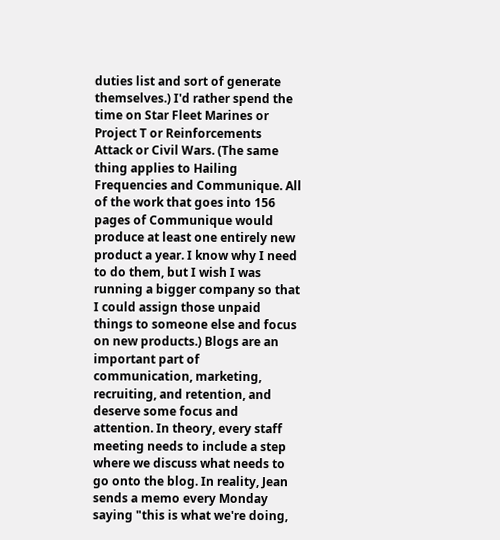duties list and sort of generate themselves.) I'd rather spend the time on Star Fleet Marines or Project T or Reinforcements Attack or Civil Wars. (The same thing applies to Hailing Frequencies and Communique. All of the work that goes into 156 pages of Communique would produce at least one entirely new product a year. I know why I need to do them, but I wish I was running a bigger company so that I could assign those unpaid things to someone else and focus on new products.) Blogs are an important part of communication, marketing, recruiting, and retention, and deserve some focus and attention. In theory, every staff meeting needs to include a step where we discuss what needs to go onto the blog. In reality, Jean sends a memo every Monday saying "this is what we're doing,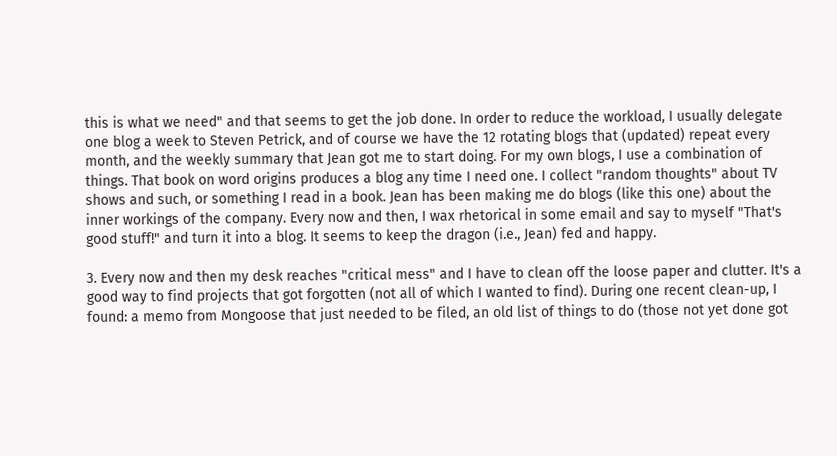this is what we need" and that seems to get the job done. In order to reduce the workload, I usually delegate one blog a week to Steven Petrick, and of course we have the 12 rotating blogs that (updated) repeat every month, and the weekly summary that Jean got me to start doing. For my own blogs, I use a combination of things. That book on word origins produces a blog any time I need one. I collect "random thoughts" about TV shows and such, or something I read in a book. Jean has been making me do blogs (like this one) about the inner workings of the company. Every now and then, I wax rhetorical in some email and say to myself "That's good stuff!" and turn it into a blog. It seems to keep the dragon (i.e., Jean) fed and happy.

3. Every now and then my desk reaches "critical mess" and I have to clean off the loose paper and clutter. It's a good way to find projects that got forgotten (not all of which I wanted to find). During one recent clean-up, I found: a memo from Mongoose that just needed to be filed, an old list of things to do (those not yet done got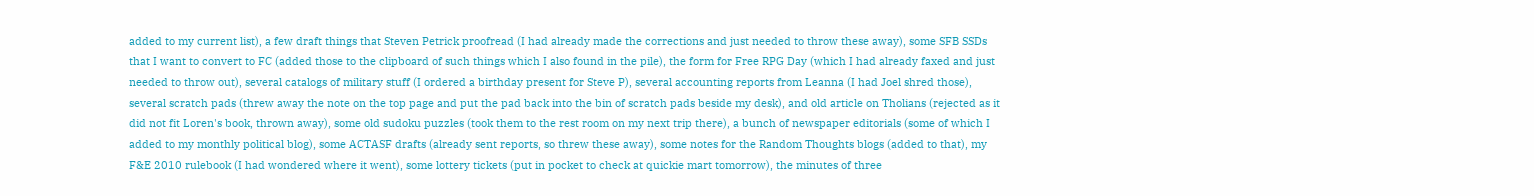added to my current list), a few draft things that Steven Petrick proofread (I had already made the corrections and just needed to throw these away), some SFB SSDs that I want to convert to FC (added those to the clipboard of such things which I also found in the pile), the form for Free RPG Day (which I had already faxed and just needed to throw out), several catalogs of military stuff (I ordered a birthday present for Steve P), several accounting reports from Leanna (I had Joel shred those), several scratch pads (threw away the note on the top page and put the pad back into the bin of scratch pads beside my desk), and old article on Tholians (rejected as it did not fit Loren's book, thrown away), some old sudoku puzzles (took them to the rest room on my next trip there), a bunch of newspaper editorials (some of which I added to my monthly political blog), some ACTASF drafts (already sent reports, so threw these away), some notes for the Random Thoughts blogs (added to that), my F&E 2010 rulebook (I had wondered where it went), some lottery tickets (put in pocket to check at quickie mart tomorrow), the minutes of three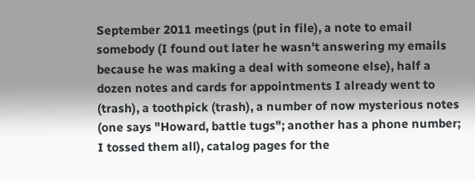September 2011 meetings (put in file), a note to email somebody (I found out later he wasn't answering my emails because he was making a deal with someone else), half a dozen notes and cards for appointments I already went to (trash), a toothpick (trash), a number of now mysterious notes (one says "Howard, battle tugs"; another has a phone number; I tossed them all), catalog pages for the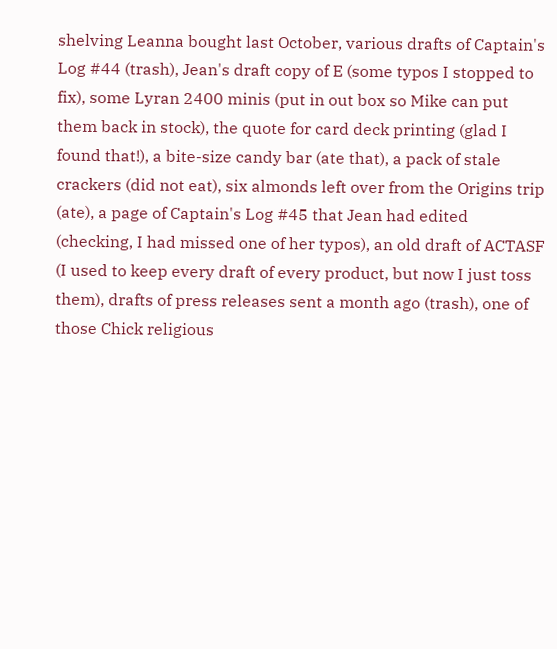shelving Leanna bought last October, various drafts of Captain's Log #44 (trash), Jean's draft copy of E (some typos I stopped to fix), some Lyran 2400 minis (put in out box so Mike can put them back in stock), the quote for card deck printing (glad I found that!), a bite-size candy bar (ate that), a pack of stale crackers (did not eat), six almonds left over from the Origins trip (ate), a page of Captain's Log #45 that Jean had edited (checking, I had missed one of her typos), an old draft of ACTASF (I used to keep every draft of every product, but now I just toss them), drafts of press releases sent a month ago (trash), one of those Chick religious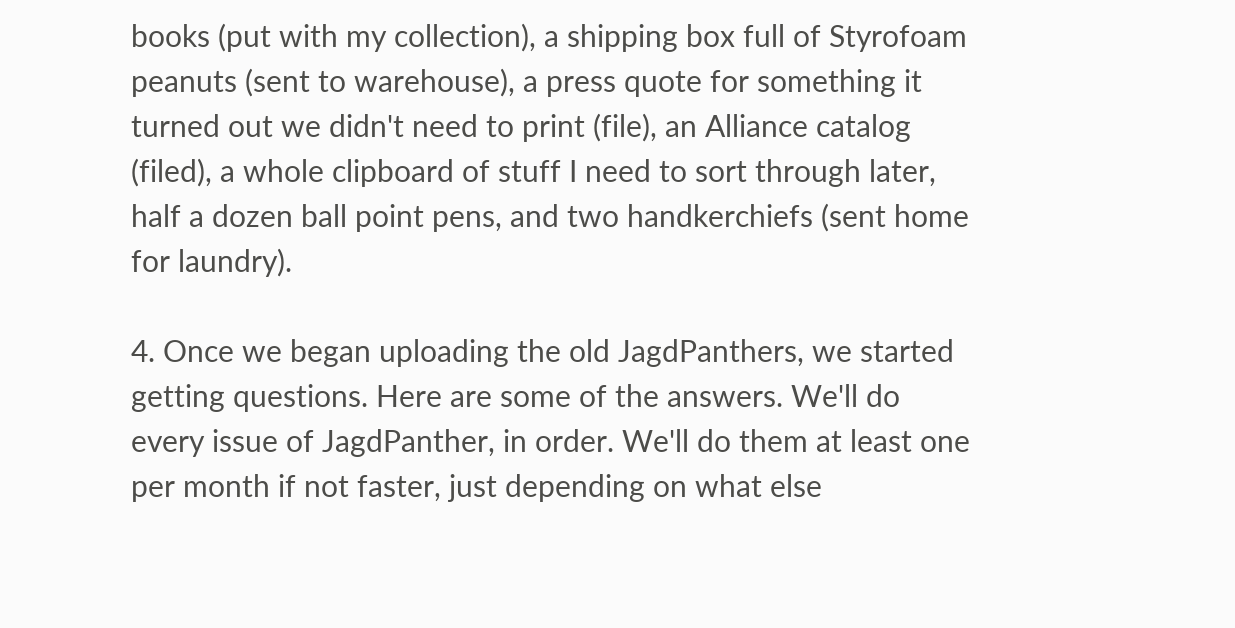books (put with my collection), a shipping box full of Styrofoam peanuts (sent to warehouse), a press quote for something it turned out we didn't need to print (file), an Alliance catalog (filed), a whole clipboard of stuff I need to sort through later, half a dozen ball point pens, and two handkerchiefs (sent home for laundry).

4. Once we began uploading the old JagdPanthers, we started getting questions. Here are some of the answers. We'll do every issue of JagdPanther, in order. We'll do them at least one per month if not faster, just depending on what else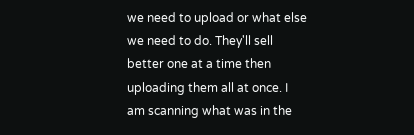we need to upload or what else we need to do. They'll sell better one at a time then uploading them all at once. I am scanning what was in the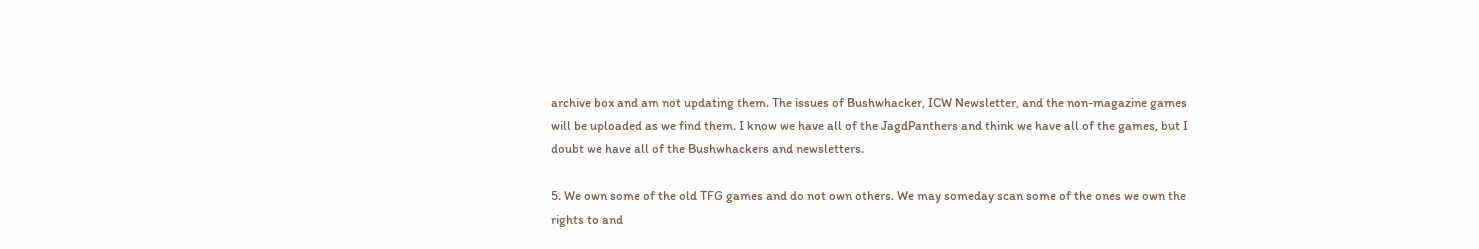archive box and am not updating them. The issues of Bushwhacker, ICW Newsletter, and the non-magazine games will be uploaded as we find them. I know we have all of the JagdPanthers and think we have all of the games, but I doubt we have all of the Bushwhackers and newsletters.

5. We own some of the old TFG games and do not own others. We may someday scan some of the ones we own the rights to and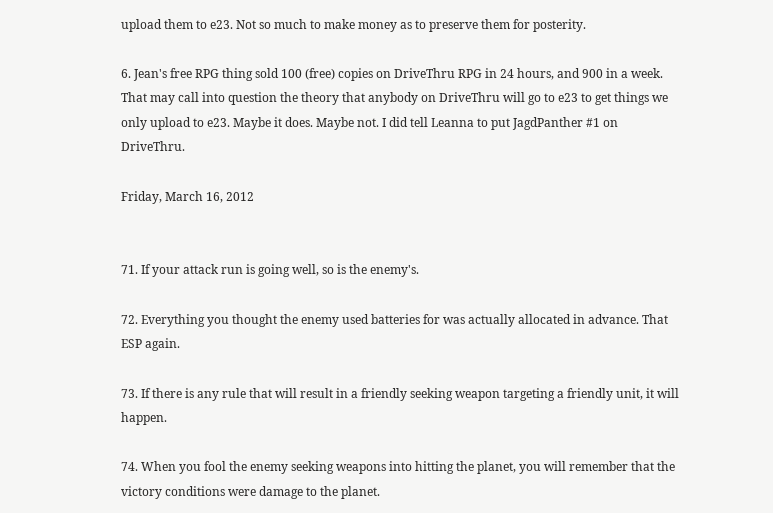upload them to e23. Not so much to make money as to preserve them for posterity.

6. Jean's free RPG thing sold 100 (free) copies on DriveThru RPG in 24 hours, and 900 in a week. That may call into question the theory that anybody on DriveThru will go to e23 to get things we only upload to e23. Maybe it does. Maybe not. I did tell Leanna to put JagdPanther #1 on DriveThru.

Friday, March 16, 2012


71. If your attack run is going well, so is the enemy's.

72. Everything you thought the enemy used batteries for was actually allocated in advance. That ESP again.

73. If there is any rule that will result in a friendly seeking weapon targeting a friendly unit, it will happen.

74. When you fool the enemy seeking weapons into hitting the planet, you will remember that the victory conditions were damage to the planet.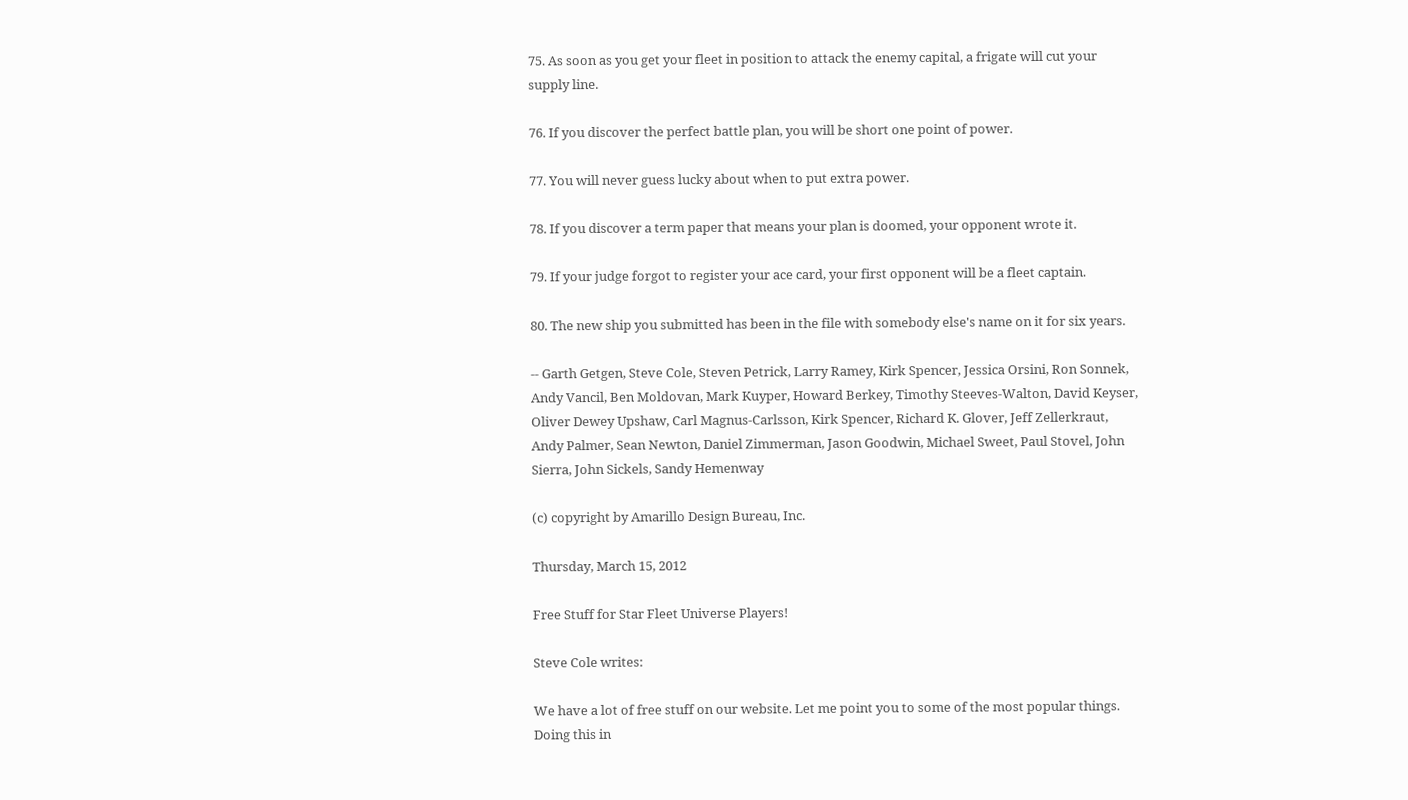75. As soon as you get your fleet in position to attack the enemy capital, a frigate will cut your supply line.

76. If you discover the perfect battle plan, you will be short one point of power.

77. You will never guess lucky about when to put extra power.

78. If you discover a term paper that means your plan is doomed, your opponent wrote it.

79. If your judge forgot to register your ace card, your first opponent will be a fleet captain.

80. The new ship you submitted has been in the file with somebody else's name on it for six years.

-- Garth Getgen, Steve Cole, Steven Petrick, Larry Ramey, Kirk Spencer, Jessica Orsini, Ron Sonnek, Andy Vancil, Ben Moldovan, Mark Kuyper, Howard Berkey, Timothy Steeves-Walton, David Keyser, Oliver Dewey Upshaw, Carl Magnus-Carlsson, Kirk Spencer, Richard K. Glover, Jeff Zellerkraut, Andy Palmer, Sean Newton, Daniel Zimmerman, Jason Goodwin, Michael Sweet, Paul Stovel, John Sierra, John Sickels, Sandy Hemenway

(c) copyright by Amarillo Design Bureau, Inc.

Thursday, March 15, 2012

Free Stuff for Star Fleet Universe Players!

Steve Cole writes:

We have a lot of free stuff on our website. Let me point you to some of the most popular things. Doing this in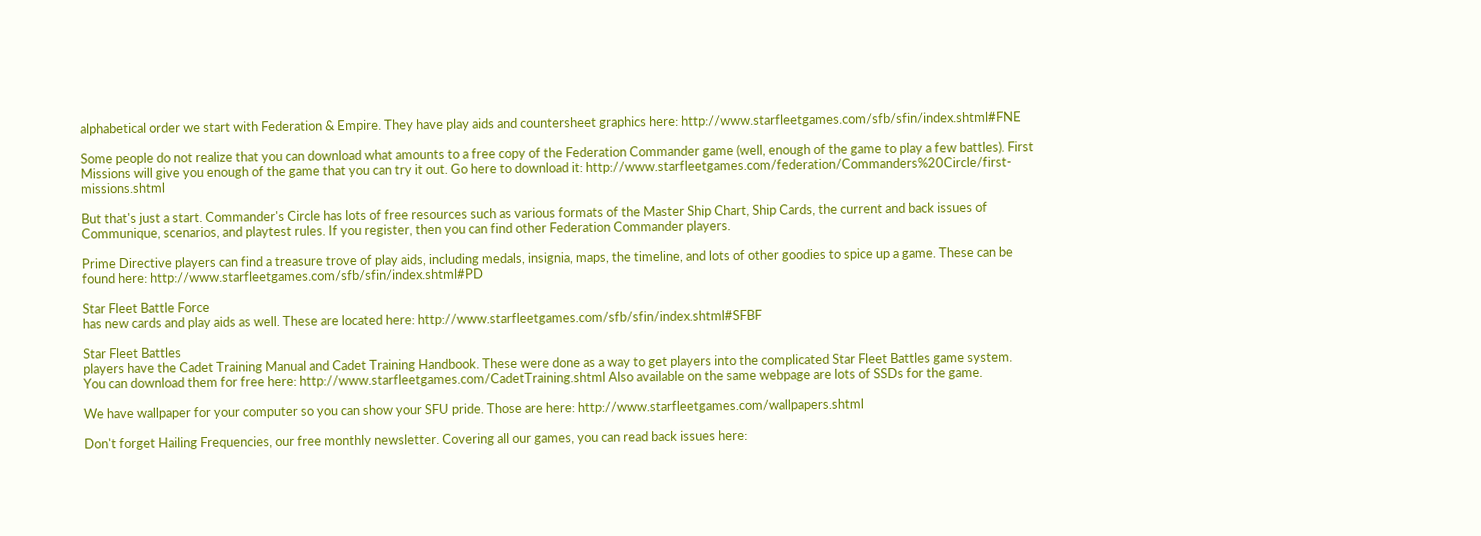alphabetical order we start with Federation & Empire. They have play aids and countersheet graphics here: http://www.starfleetgames.com/sfb/sfin/index.shtml#FNE

Some people do not realize that you can download what amounts to a free copy of the Federation Commander game (well, enough of the game to play a few battles). First Missions will give you enough of the game that you can try it out. Go here to download it: http://www.starfleetgames.com/federation/Commanders%20Circle/first-missions.shtml

But that's just a start. Commander's Circle has lots of free resources such as various formats of the Master Ship Chart, Ship Cards, the current and back issues of Communique, scenarios, and playtest rules. If you register, then you can find other Federation Commander players.

Prime Directive players can find a treasure trove of play aids, including medals, insignia, maps, the timeline, and lots of other goodies to spice up a game. These can be found here: http://www.starfleetgames.com/sfb/sfin/index.shtml#PD

Star Fleet Battle Force
has new cards and play aids as well. These are located here: http://www.starfleetgames.com/sfb/sfin/index.shtml#SFBF

Star Fleet Battles
players have the Cadet Training Manual and Cadet Training Handbook. These were done as a way to get players into the complicated Star Fleet Battles game system. You can download them for free here: http://www.starfleetgames.com/CadetTraining.shtml Also available on the same webpage are lots of SSDs for the game.

We have wallpaper for your computer so you can show your SFU pride. Those are here: http://www.starfleetgames.com/wallpapers.shtml

Don't forget Hailing Frequencies, our free monthly newsletter. Covering all our games, you can read back issues here: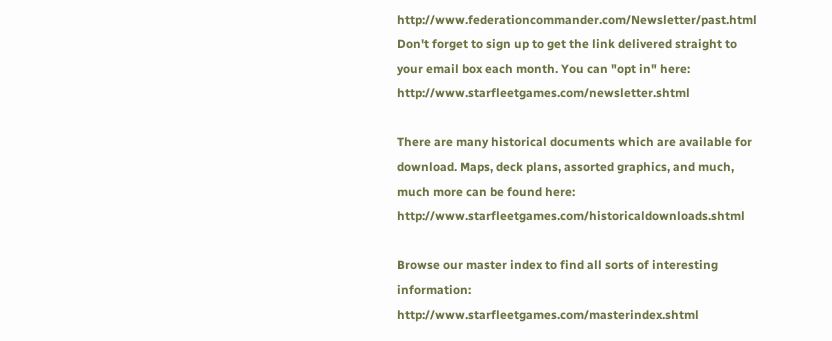http://www.federationcommander.com/Newsletter/past.html Don't forget to sign up to get the link delivered straight to your email box each month. You can "opt in" here: http://www.starfleetgames.com/newsletter.shtml

There are many historical documents which are available for download. Maps, deck plans, assorted graphics, and much, much more can be found here: http://www.starfleetgames.com/historicaldownloads.shtml

Browse our master index to find all sorts of interesting information: http://www.starfleetgames.com/masterindex.shtml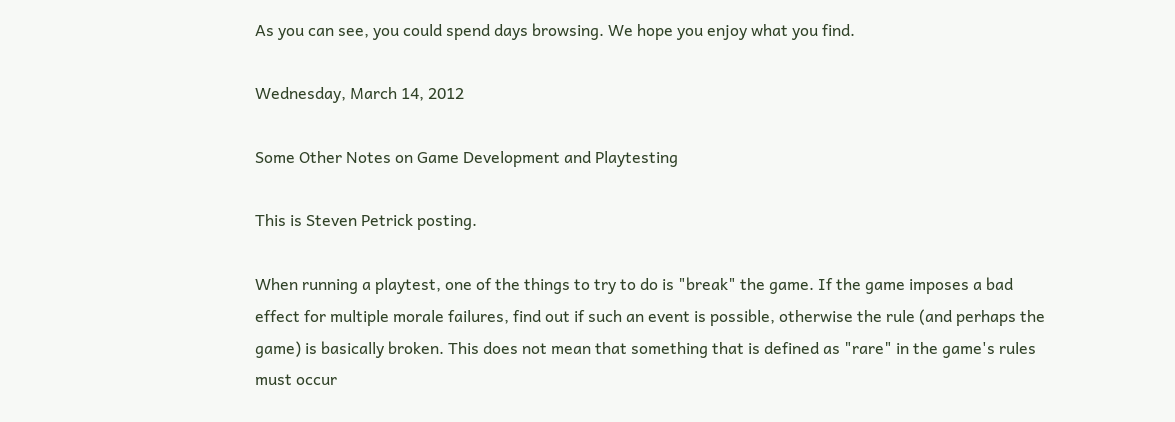As you can see, you could spend days browsing. We hope you enjoy what you find.

Wednesday, March 14, 2012

Some Other Notes on Game Development and Playtesting

This is Steven Petrick posting.

When running a playtest, one of the things to try to do is "break" the game. If the game imposes a bad effect for multiple morale failures, find out if such an event is possible, otherwise the rule (and perhaps the game) is basically broken. This does not mean that something that is defined as "rare" in the game's rules must occur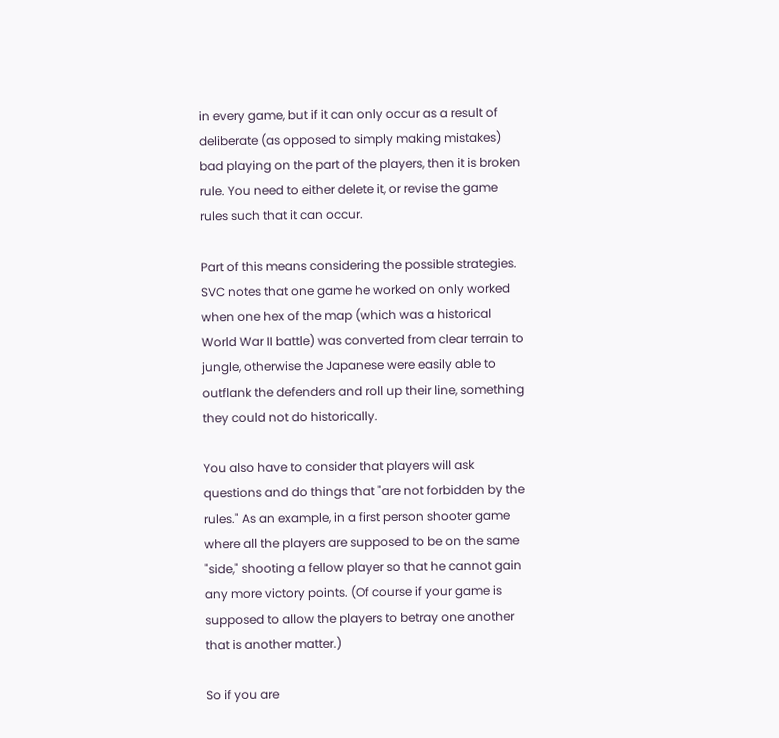in every game, but if it can only occur as a result of deliberate (as opposed to simply making mistakes) bad playing on the part of the players, then it is broken rule. You need to either delete it, or revise the game rules such that it can occur.

Part of this means considering the possible strategies. SVC notes that one game he worked on only worked when one hex of the map (which was a historical World War II battle) was converted from clear terrain to jungle, otherwise the Japanese were easily able to outflank the defenders and roll up their line, something they could not do historically.

You also have to consider that players will ask questions and do things that "are not forbidden by the rules." As an example, in a first person shooter game where all the players are supposed to be on the same "side," shooting a fellow player so that he cannot gain any more victory points. (Of course if your game is supposed to allow the players to betray one another that is another matter.)

So if you are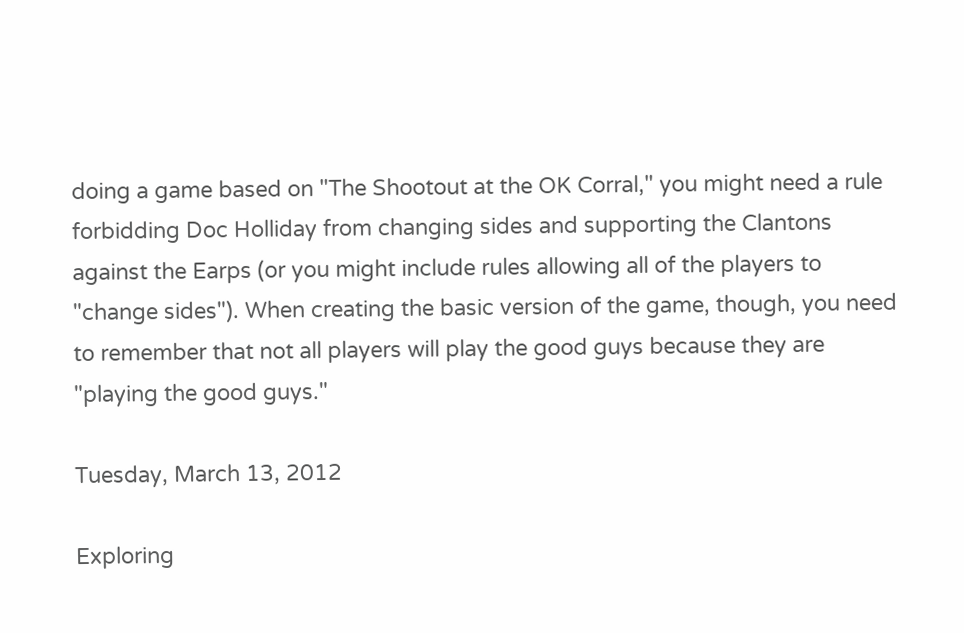doing a game based on "The Shootout at the OK Corral," you might need a rule forbidding Doc Holliday from changing sides and supporting the Clantons against the Earps (or you might include rules allowing all of the players to "change sides"). When creating the basic version of the game, though, you need to remember that not all players will play the good guys because they are "playing the good guys."

Tuesday, March 13, 2012

Exploring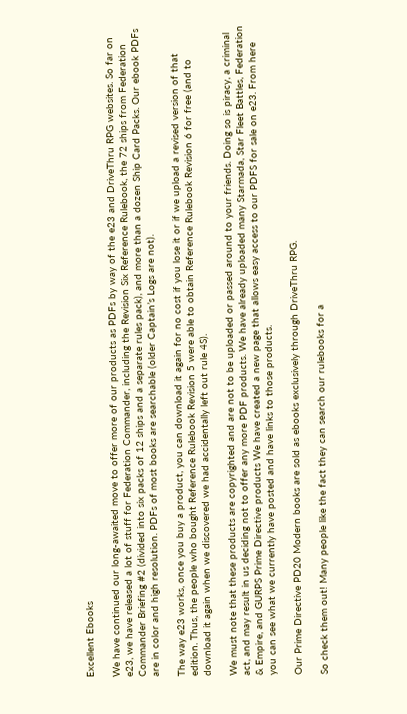Excellent Ebooks

We have continued our long-awaited move to offer more of our products as PDFs by way of the e23 and DriveThru RPG websites. So far on e23, we have released a lot of stuff for Federation Commander, including the Revision Six Reference Rulebook, the 72 ships from Federation Commander Briefing #2 (divided into six packs of 12 ships and a separate rules pack), and more than a dozen Ship Card Packs. Our ebook PDFs are in color and high resolution. PDFs of most books are searchable (older Captain’s Logs are not).

The way e23 works, once you buy a product, you can download it again for no cost if you lose it or if we upload a revised version of that edition. Thus, the people who bought Reference Rulebook Revision 5 were able to obtain Reference Rulebook Revision 6 for free (and to download it again when we discovered we had accidentally left out rule 4S).

We must note that these products are copyrighted and are not to be uploaded or passed around to your friends. Doing so is piracy, a criminal act, and may result in us deciding not to offer any more PDF products. We have already uploaded many Starmada, Star Fleet Battles, Federation & Empire, and GURPS Prime Directive products We have created a new page that allows easy access to our PDFS for sale on e23. From here you can see what we currently have posted and have links to those products.

Our Prime Directive PD20 Modern books are sold as ebooks exclusively through DriveThru RPG.

So check them out! Many people like the fact they can search our rulebooks for a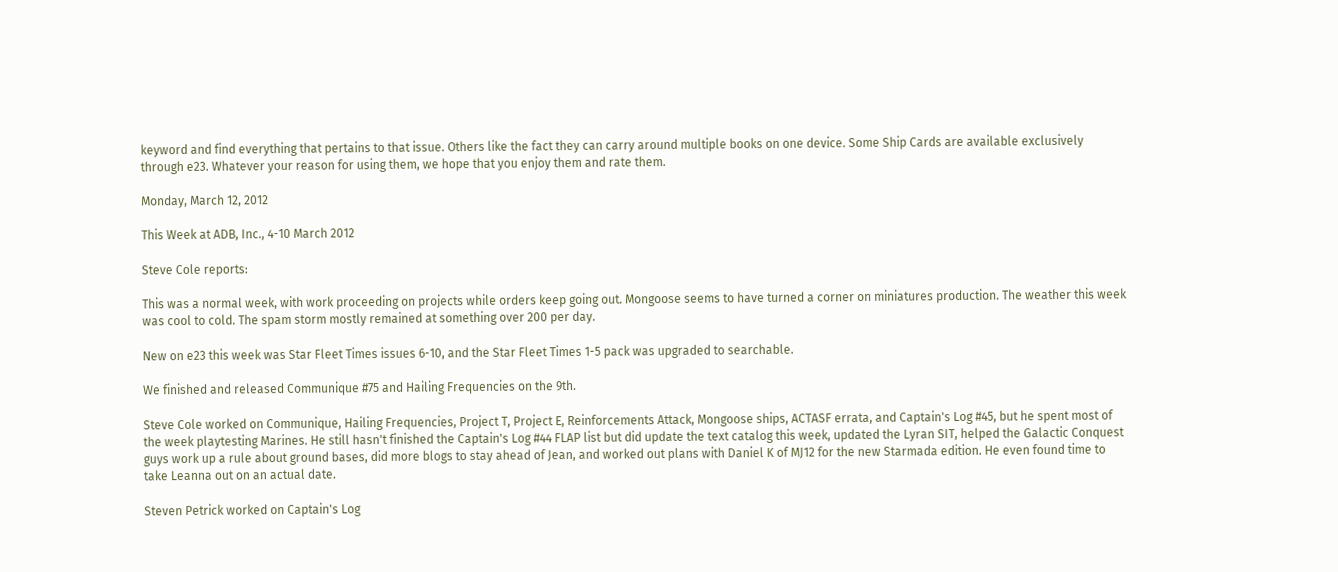keyword and find everything that pertains to that issue. Others like the fact they can carry around multiple books on one device. Some Ship Cards are available exclusively through e23. Whatever your reason for using them, we hope that you enjoy them and rate them.

Monday, March 12, 2012

This Week at ADB, Inc., 4-10 March 2012

Steve Cole reports:

This was a normal week, with work proceeding on projects while orders keep going out. Mongoose seems to have turned a corner on miniatures production. The weather this week was cool to cold. The spam storm mostly remained at something over 200 per day.

New on e23 this week was Star Fleet Times issues 6-10, and the Star Fleet Times 1-5 pack was upgraded to searchable.

We finished and released Communique #75 and Hailing Frequencies on the 9th.

Steve Cole worked on Communique, Hailing Frequencies, Project T, Project E, Reinforcements Attack, Mongoose ships, ACTASF errata, and Captain's Log #45, but he spent most of the week playtesting Marines. He still hasn't finished the Captain's Log #44 FLAP list but did update the text catalog this week, updated the Lyran SIT, helped the Galactic Conquest guys work up a rule about ground bases, did more blogs to stay ahead of Jean, and worked out plans with Daniel K of MJ12 for the new Starmada edition. He even found time to take Leanna out on an actual date.

Steven Petrick worked on Captain's Log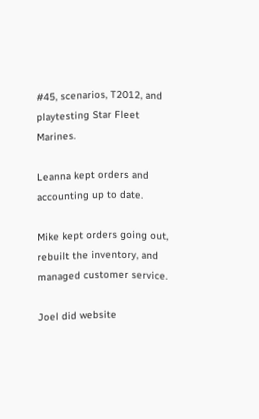#45, scenarios, T2012, and playtesting Star Fleet Marines.

Leanna kept orders and accounting up to date.

Mike kept orders going out, rebuilt the inventory, and managed customer service.

Joel did website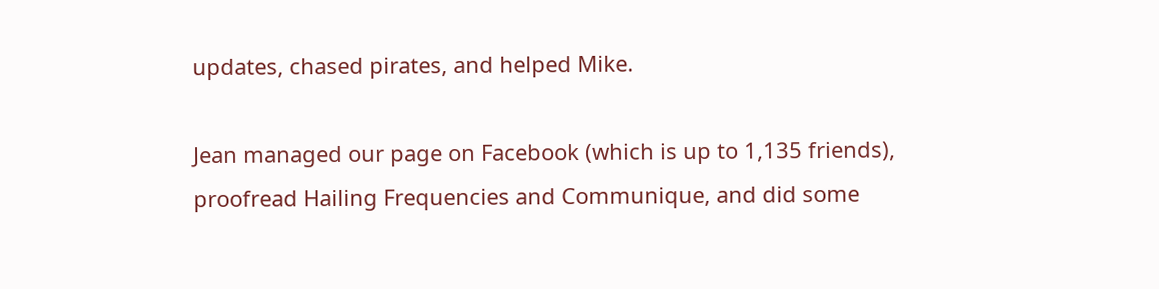updates, chased pirates, and helped Mike.

Jean managed our page on Facebook (which is up to 1,135 friends), proofread Hailing Frequencies and Communique, and did some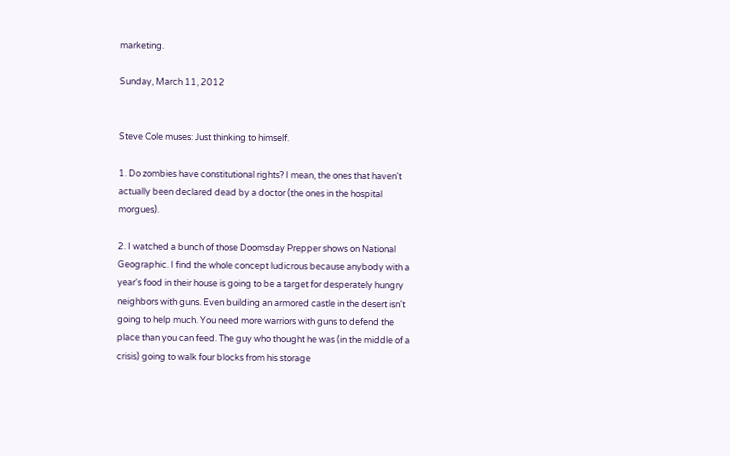marketing.

Sunday, March 11, 2012


Steve Cole muses: Just thinking to himself.

1. Do zombies have constitutional rights? I mean, the ones that haven't actually been declared dead by a doctor (the ones in the hospital morgues).

2. I watched a bunch of those Doomsday Prepper shows on National Geographic. I find the whole concept ludicrous because anybody with a year's food in their house is going to be a target for desperately hungry neighbors with guns. Even building an armored castle in the desert isn't going to help much. You need more warriors with guns to defend the place than you can feed. The guy who thought he was (in the middle of a crisis) going to walk four blocks from his storage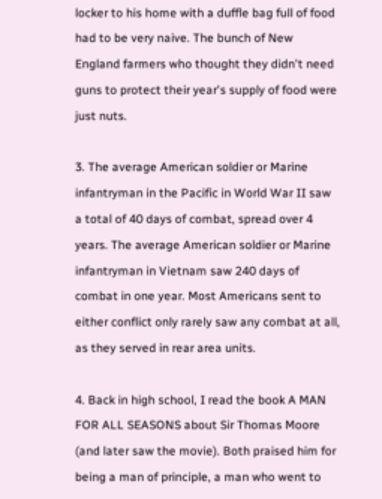locker to his home with a duffle bag full of food had to be very naive. The bunch of New England farmers who thought they didn't need guns to protect their year's supply of food were just nuts.

3. The average American soldier or Marine infantryman in the Pacific in World War II saw a total of 40 days of combat, spread over 4 years. The average American soldier or Marine infantryman in Vietnam saw 240 days of combat in one year. Most Americans sent to either conflict only rarely saw any combat at all, as they served in rear area units.

4. Back in high school, I read the book A MAN FOR ALL SEASONS about Sir Thomas Moore (and later saw the movie). Both praised him for being a man of principle, a man who went to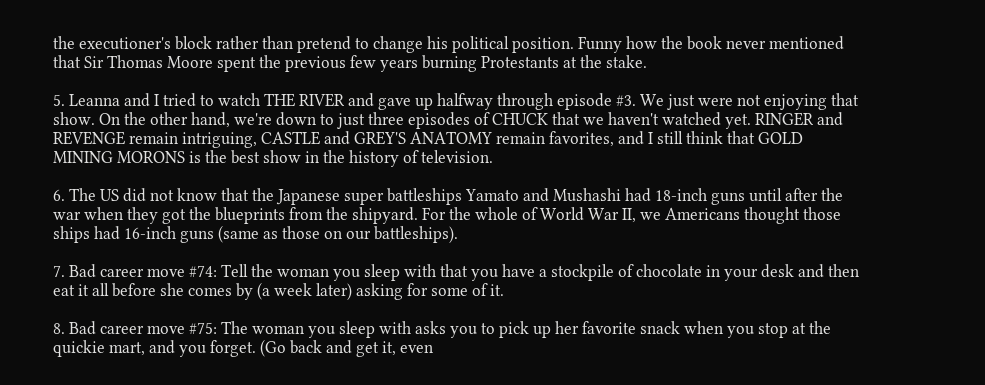the executioner's block rather than pretend to change his political position. Funny how the book never mentioned that Sir Thomas Moore spent the previous few years burning Protestants at the stake.

5. Leanna and I tried to watch THE RIVER and gave up halfway through episode #3. We just were not enjoying that show. On the other hand, we're down to just three episodes of CHUCK that we haven't watched yet. RINGER and REVENGE remain intriguing, CASTLE and GREY'S ANATOMY remain favorites, and I still think that GOLD MINING MORONS is the best show in the history of television.

6. The US did not know that the Japanese super battleships Yamato and Mushashi had 18-inch guns until after the war when they got the blueprints from the shipyard. For the whole of World War II, we Americans thought those ships had 16-inch guns (same as those on our battleships).

7. Bad career move #74: Tell the woman you sleep with that you have a stockpile of chocolate in your desk and then eat it all before she comes by (a week later) asking for some of it.

8. Bad career move #75: The woman you sleep with asks you to pick up her favorite snack when you stop at the quickie mart, and you forget. (Go back and get it, even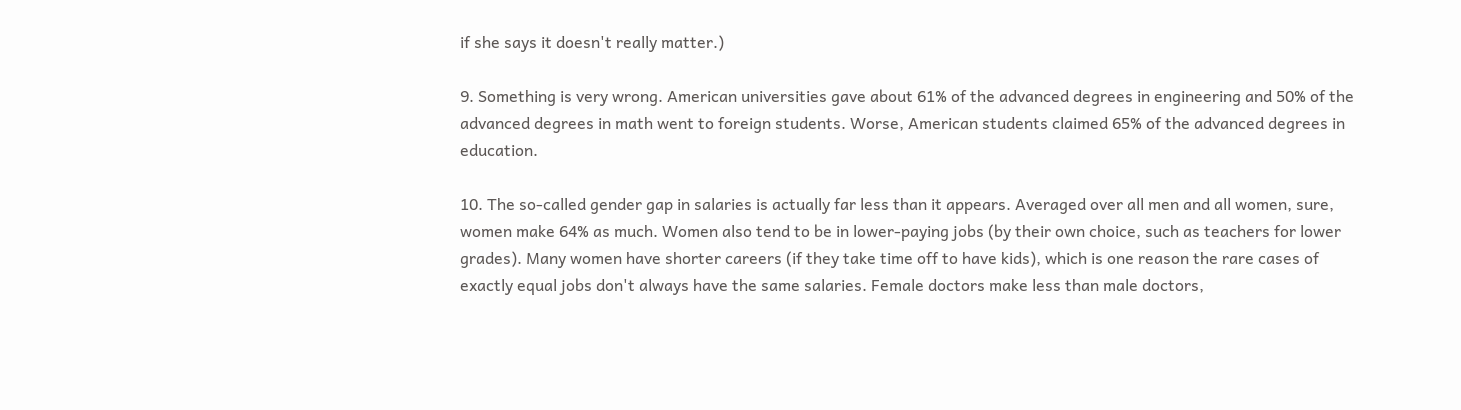if she says it doesn't really matter.)

9. Something is very wrong. American universities gave about 61% of the advanced degrees in engineering and 50% of the advanced degrees in math went to foreign students. Worse, American students claimed 65% of the advanced degrees in education.

10. The so-called gender gap in salaries is actually far less than it appears. Averaged over all men and all women, sure, women make 64% as much. Women also tend to be in lower-paying jobs (by their own choice, such as teachers for lower grades). Many women have shorter careers (if they take time off to have kids), which is one reason the rare cases of exactly equal jobs don't always have the same salaries. Female doctors make less than male doctors,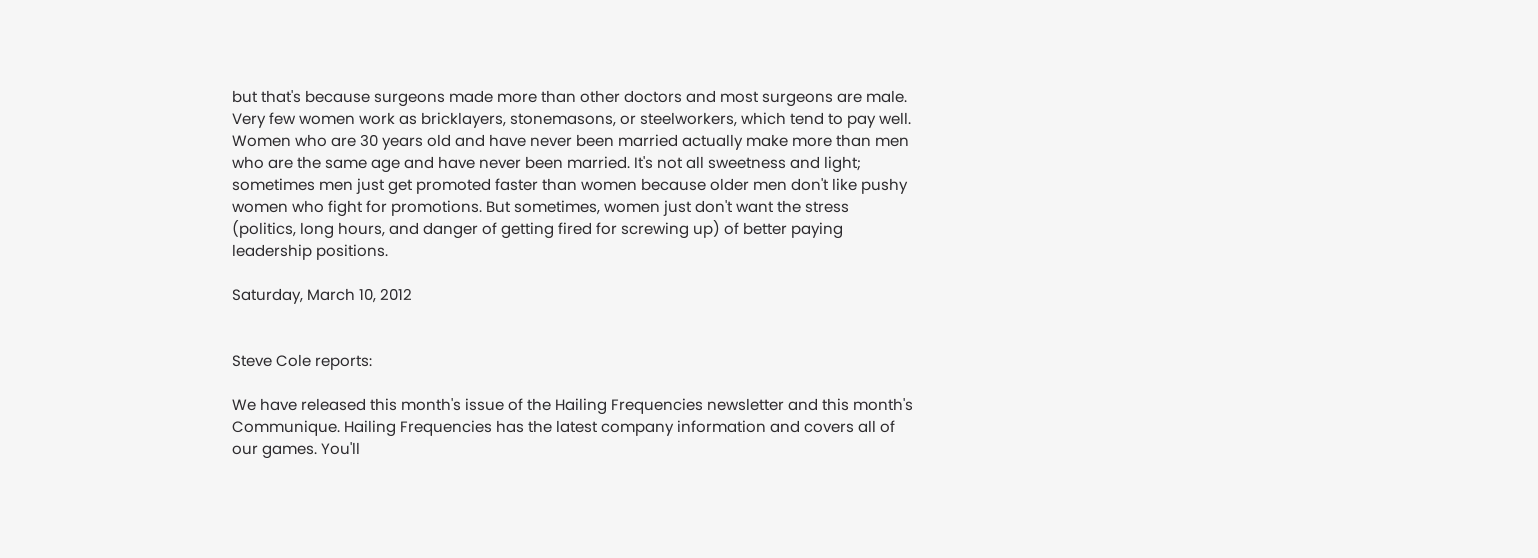but that's because surgeons made more than other doctors and most surgeons are male. Very few women work as bricklayers, stonemasons, or steelworkers, which tend to pay well. Women who are 30 years old and have never been married actually make more than men who are the same age and have never been married. It's not all sweetness and light; sometimes men just get promoted faster than women because older men don't like pushy women who fight for promotions. But sometimes, women just don't want the stress (politics, long hours, and danger of getting fired for screwing up) of better paying leadership positions.

Saturday, March 10, 2012


Steve Cole reports:

We have released this month's issue of the Hailing Frequencies newsletter and this month's Communique. Hailing Frequencies has the latest company information and covers all of our games. You'll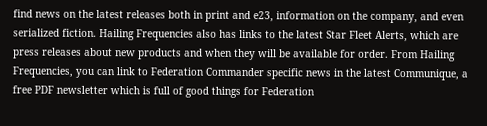find news on the latest releases both in print and e23, information on the company, and even serialized fiction. Hailing Frequencies also has links to the latest Star Fleet Alerts, which are press releases about new products and when they will be available for order. From Hailing Frequencies, you can link to Federation Commander specific news in the latest Communique, a free PDF newsletter which is full of good things for Federation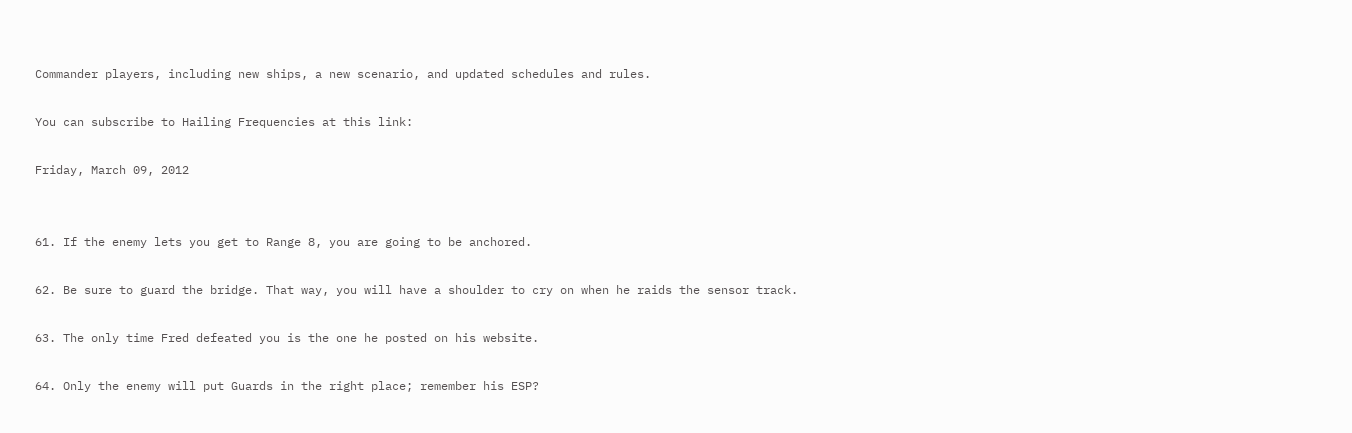Commander players, including new ships, a new scenario, and updated schedules and rules.

You can subscribe to Hailing Frequencies at this link:

Friday, March 09, 2012


61. If the enemy lets you get to Range 8, you are going to be anchored.

62. Be sure to guard the bridge. That way, you will have a shoulder to cry on when he raids the sensor track.

63. The only time Fred defeated you is the one he posted on his website.

64. Only the enemy will put Guards in the right place; remember his ESP?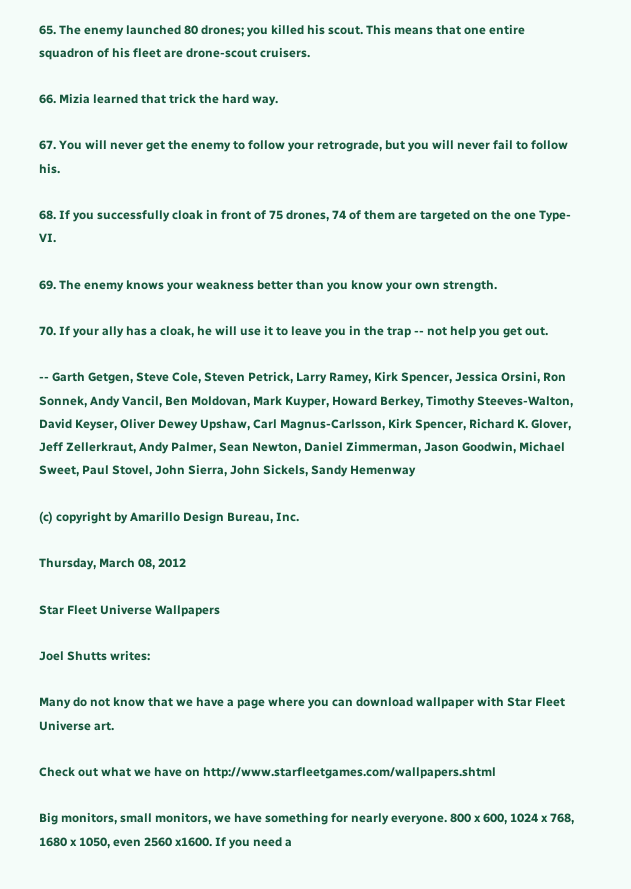65. The enemy launched 80 drones; you killed his scout. This means that one entire squadron of his fleet are drone-scout cruisers.

66. Mizia learned that trick the hard way.

67. You will never get the enemy to follow your retrograde, but you will never fail to follow his.

68. If you successfully cloak in front of 75 drones, 74 of them are targeted on the one Type-VI.

69. The enemy knows your weakness better than you know your own strength.

70. If your ally has a cloak, he will use it to leave you in the trap -- not help you get out.

-- Garth Getgen, Steve Cole, Steven Petrick, Larry Ramey, Kirk Spencer, Jessica Orsini, Ron Sonnek, Andy Vancil, Ben Moldovan, Mark Kuyper, Howard Berkey, Timothy Steeves-Walton, David Keyser, Oliver Dewey Upshaw, Carl Magnus-Carlsson, Kirk Spencer, Richard K. Glover, Jeff Zellerkraut, Andy Palmer, Sean Newton, Daniel Zimmerman, Jason Goodwin, Michael Sweet, Paul Stovel, John Sierra, John Sickels, Sandy Hemenway

(c) copyright by Amarillo Design Bureau, Inc.

Thursday, March 08, 2012

Star Fleet Universe Wallpapers

Joel Shutts writes:

Many do not know that we have a page where you can download wallpaper with Star Fleet Universe art.

Check out what we have on http://www.starfleetgames.com/wallpapers.shtml

Big monitors, small monitors, we have something for nearly everyone. 800 x 600, 1024 x 768, 1680 x 1050, even 2560 x1600. If you need a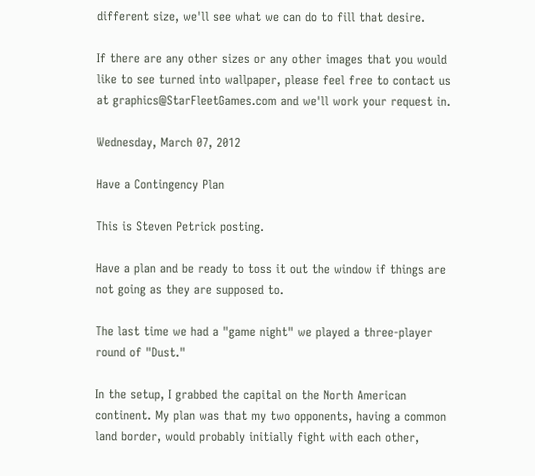different size, we'll see what we can do to fill that desire.

If there are any other sizes or any other images that you would like to see turned into wallpaper, please feel free to contact us at graphics@StarFleetGames.com and we'll work your request in.

Wednesday, March 07, 2012

Have a Contingency Plan

This is Steven Petrick posting.

Have a plan and be ready to toss it out the window if things are not going as they are supposed to.

The last time we had a "game night" we played a three-player round of "Dust."

In the setup, I grabbed the capital on the North American continent. My plan was that my two opponents, having a common land border, would probably initially fight with each other,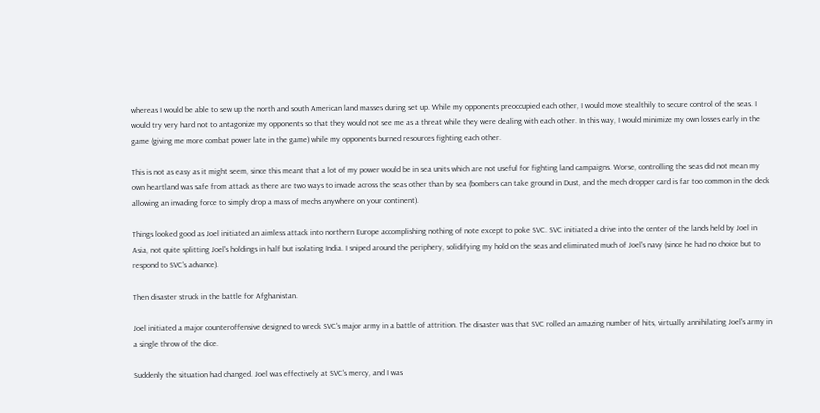whereas I would be able to sew up the north and south American land masses during set up. While my opponents preoccupied each other, I would move stealthily to secure control of the seas. I would try very hard not to antagonize my opponents so that they would not see me as a threat while they were dealing with each other. In this way, I would minimize my own losses early in the game (giving me more combat power late in the game) while my opponents burned resources fighting each other.

This is not as easy as it might seem, since this meant that a lot of my power would be in sea units which are not useful for fighting land campaigns. Worse, controlling the seas did not mean my own heartland was safe from attack as there are two ways to invade across the seas other than by sea (bombers can take ground in Dust, and the mech dropper card is far too common in the deck allowing an invading force to simply drop a mass of mechs anywhere on your continent).

Things looked good as Joel initiated an aimless attack into northern Europe accomplishing nothing of note except to poke SVC. SVC initiated a drive into the center of the lands held by Joel in Asia, not quite splitting Joel's holdings in half but isolating India. I sniped around the periphery, solidifying my hold on the seas and eliminated much of Joel's navy (since he had no choice but to respond to SVC's advance).

Then disaster struck in the battle for Afghanistan.

Joel initiated a major counteroffensive designed to wreck SVC's major army in a battle of attrition. The disaster was that SVC rolled an amazing number of hits, virtually annihilating Joel's army in a single throw of the dice.

Suddenly the situation had changed. Joel was effectively at SVC's mercy, and I was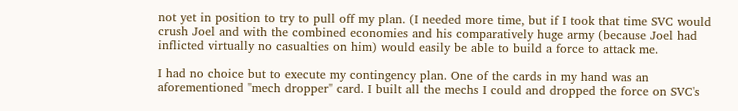not yet in position to try to pull off my plan. (I needed more time, but if I took that time SVC would crush Joel and with the combined economies and his comparatively huge army (because Joel had inflicted virtually no casualties on him) would easily be able to build a force to attack me.

I had no choice but to execute my contingency plan. One of the cards in my hand was an aforementioned "mech dropper" card. I built all the mechs I could and dropped the force on SVC's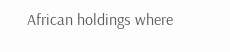African holdings where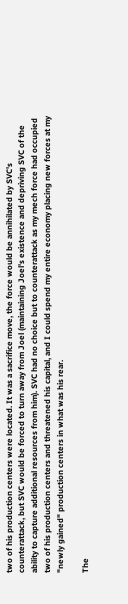two of his production centers were located. It was a sacrifice move, the force would be annihilated by SVC's counterattack, but SVC would be forced to turn away from Joel (maintaining Joel's existence and depriving SVC of the ability to capture additional resources from him). SVC had no choice but to counterattack as my mech force had occupied two of his production centers and threatened his capital, and I could spend my entire economy placing new forces at my "newly gained" production centers in what was his rear.

The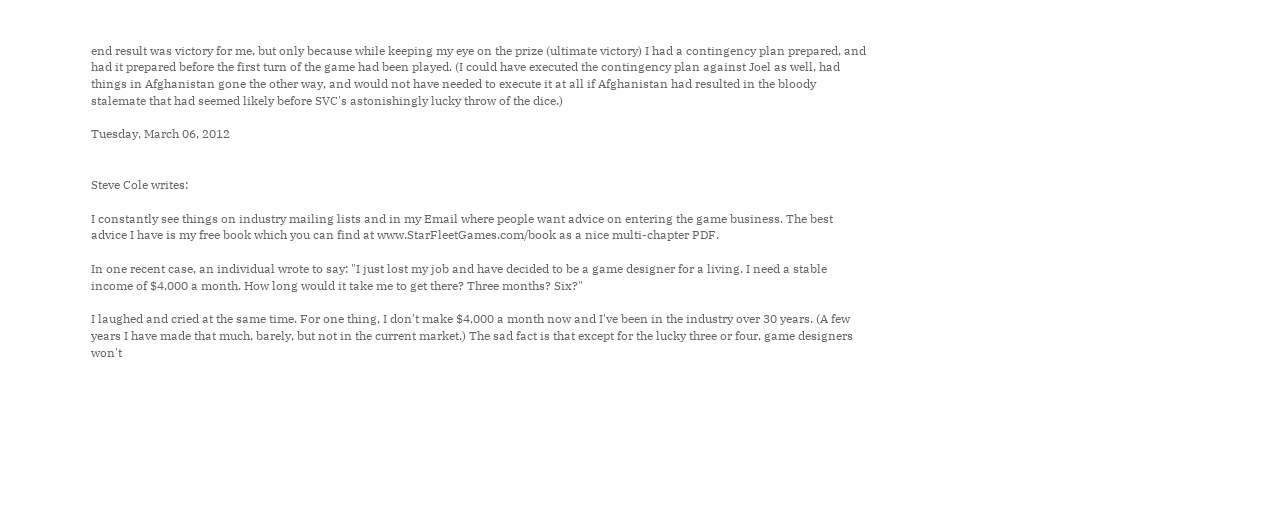end result was victory for me, but only because while keeping my eye on the prize (ultimate victory) I had a contingency plan prepared, and had it prepared before the first turn of the game had been played. (I could have executed the contingency plan against Joel as well, had things in Afghanistan gone the other way, and would not have needed to execute it at all if Afghanistan had resulted in the bloody stalemate that had seemed likely before SVC's astonishingly lucky throw of the dice.)

Tuesday, March 06, 2012


Steve Cole writes:

I constantly see things on industry mailing lists and in my Email where people want advice on entering the game business. The best advice I have is my free book which you can find at www.StarFleetGames.com/book as a nice multi-chapter PDF.

In one recent case, an individual wrote to say: "I just lost my job and have decided to be a game designer for a living. I need a stable income of $4,000 a month. How long would it take me to get there? Three months? Six?"

I laughed and cried at the same time. For one thing, I don't make $4,000 a month now and I've been in the industry over 30 years. (A few years I have made that much, barely, but not in the current market.) The sad fact is that except for the lucky three or four, game designers won't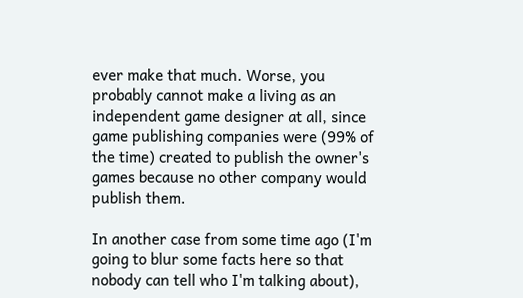ever make that much. Worse, you probably cannot make a living as an independent game designer at all, since game publishing companies were (99% of the time) created to publish the owner's games because no other company would publish them.

In another case from some time ago (I'm going to blur some facts here so that nobody can tell who I'm talking about),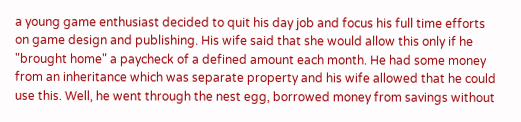a young game enthusiast decided to quit his day job and focus his full time efforts on game design and publishing. His wife said that she would allow this only if he "brought home" a paycheck of a defined amount each month. He had some money from an inheritance which was separate property and his wife allowed that he could use this. Well, he went through the nest egg, borrowed money from savings without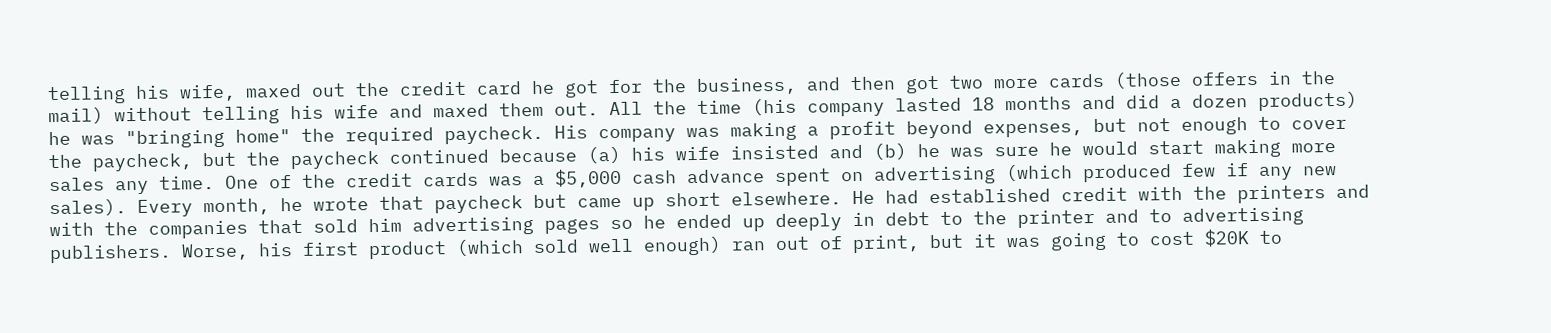telling his wife, maxed out the credit card he got for the business, and then got two more cards (those offers in the mail) without telling his wife and maxed them out. All the time (his company lasted 18 months and did a dozen products) he was "bringing home" the required paycheck. His company was making a profit beyond expenses, but not enough to cover the paycheck, but the paycheck continued because (a) his wife insisted and (b) he was sure he would start making more sales any time. One of the credit cards was a $5,000 cash advance spent on advertising (which produced few if any new sales). Every month, he wrote that paycheck but came up short elsewhere. He had established credit with the printers and with the companies that sold him advertising pages so he ended up deeply in debt to the printer and to advertising publishers. Worse, his first product (which sold well enough) ran out of print, but it was going to cost $20K to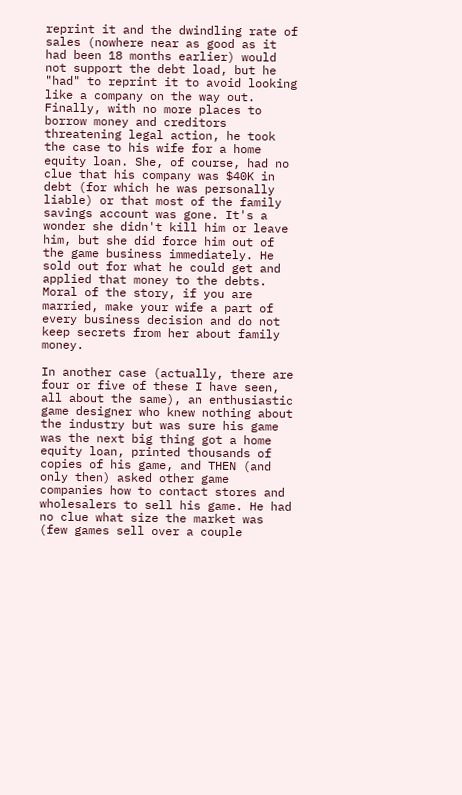reprint it and the dwindling rate of sales (nowhere near as good as it had been 18 months earlier) would not support the debt load, but he "had" to reprint it to avoid looking like a company on the way out. Finally, with no more places to borrow money and creditors threatening legal action, he took the case to his wife for a home equity loan. She, of course, had no clue that his company was $40K in debt (for which he was personally liable) or that most of the family savings account was gone. It's a wonder she didn't kill him or leave him, but she did force him out of the game business immediately. He sold out for what he could get and applied that money to the debts. Moral of the story, if you are married, make your wife a part of every business decision and do not keep secrets from her about family money.

In another case (actually, there are four or five of these I have seen, all about the same), an enthusiastic game designer who knew nothing about the industry but was sure his game was the next big thing got a home equity loan, printed thousands of copies of his game, and THEN (and only then) asked other game companies how to contact stores and wholesalers to sell his game. He had no clue what size the market was (few games sell over a couple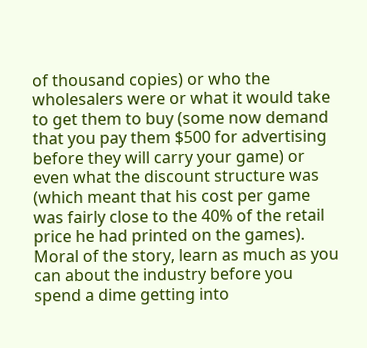of thousand copies) or who the wholesalers were or what it would take to get them to buy (some now demand that you pay them $500 for advertising before they will carry your game) or even what the discount structure was (which meant that his cost per game was fairly close to the 40% of the retail price he had printed on the games). Moral of the story, learn as much as you can about the industry before you spend a dime getting into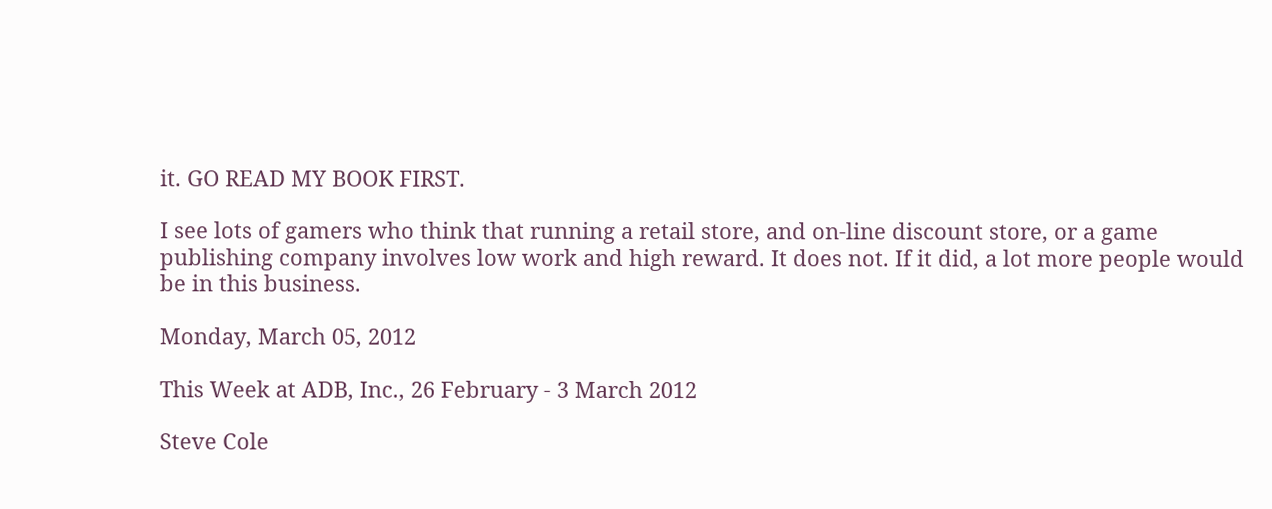it. GO READ MY BOOK FIRST.

I see lots of gamers who think that running a retail store, and on-line discount store, or a game publishing company involves low work and high reward. It does not. If it did, a lot more people would be in this business.

Monday, March 05, 2012

This Week at ADB, Inc., 26 February - 3 March 2012

Steve Cole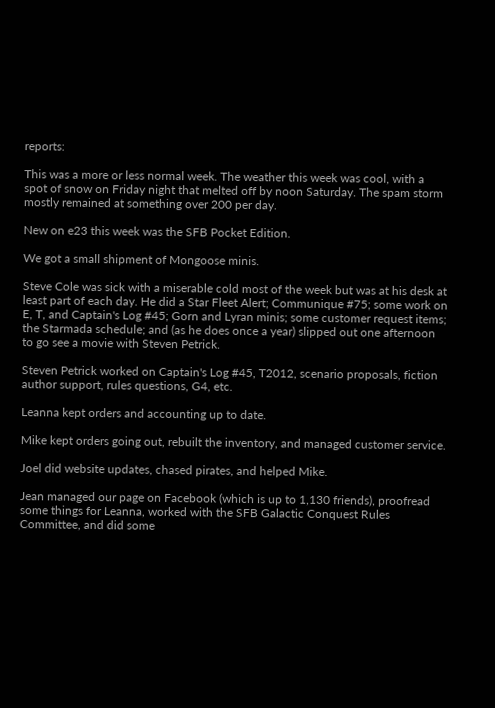reports:

This was a more or less normal week. The weather this week was cool, with a spot of snow on Friday night that melted off by noon Saturday. The spam storm mostly remained at something over 200 per day.

New on e23 this week was the SFB Pocket Edition.

We got a small shipment of Mongoose minis.

Steve Cole was sick with a miserable cold most of the week but was at his desk at least part of each day. He did a Star Fleet Alert; Communique #75; some work on E, T, and Captain's Log #45; Gorn and Lyran minis; some customer request items; the Starmada schedule; and (as he does once a year) slipped out one afternoon to go see a movie with Steven Petrick.

Steven Petrick worked on Captain's Log #45, T2012, scenario proposals, fiction author support, rules questions, G4, etc.

Leanna kept orders and accounting up to date.

Mike kept orders going out, rebuilt the inventory, and managed customer service.

Joel did website updates, chased pirates, and helped Mike.

Jean managed our page on Facebook (which is up to 1,130 friends), proofread some things for Leanna, worked with the SFB Galactic Conquest Rules Committee, and did some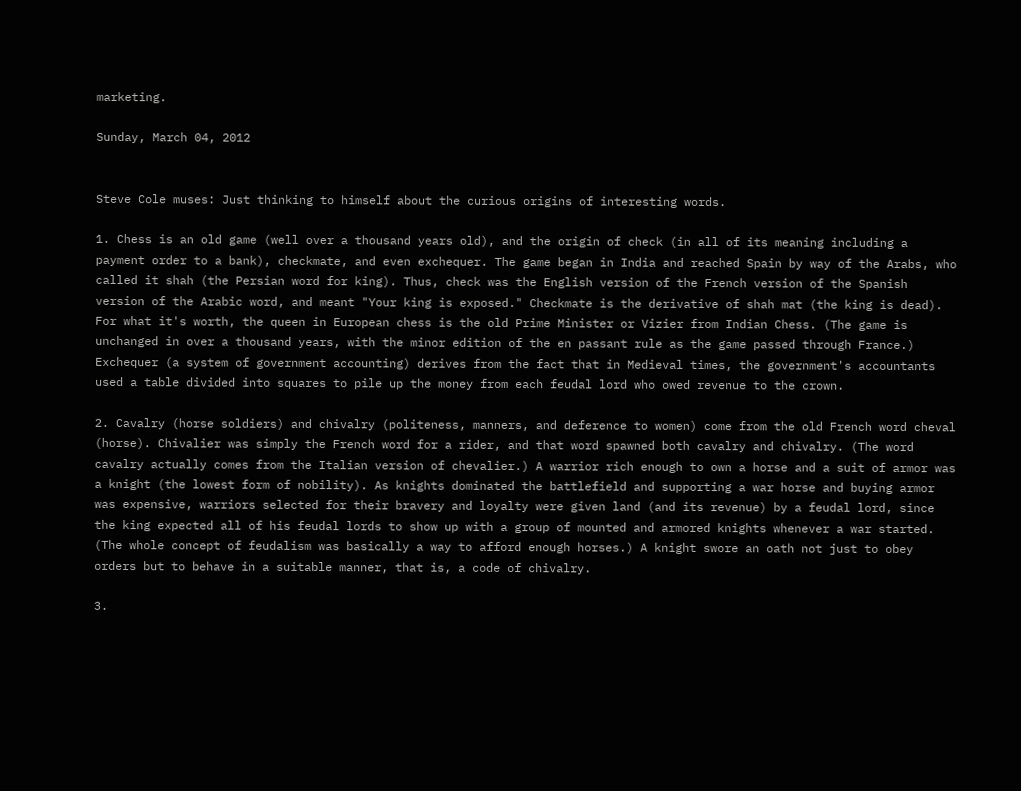marketing.

Sunday, March 04, 2012


Steve Cole muses: Just thinking to himself about the curious origins of interesting words.

1. Chess is an old game (well over a thousand years old), and the origin of check (in all of its meaning including a payment order to a bank), checkmate, and even exchequer. The game began in India and reached Spain by way of the Arabs, who called it shah (the Persian word for king). Thus, check was the English version of the French version of the Spanish version of the Arabic word, and meant "Your king is exposed." Checkmate is the derivative of shah mat (the king is dead). For what it's worth, the queen in European chess is the old Prime Minister or Vizier from Indian Chess. (The game is unchanged in over a thousand years, with the minor edition of the en passant rule as the game passed through France.) Exchequer (a system of government accounting) derives from the fact that in Medieval times, the government's accountants used a table divided into squares to pile up the money from each feudal lord who owed revenue to the crown.

2. Cavalry (horse soldiers) and chivalry (politeness, manners, and deference to women) come from the old French word cheval (horse). Chivalier was simply the French word for a rider, and that word spawned both cavalry and chivalry. (The word cavalry actually comes from the Italian version of chevalier.) A warrior rich enough to own a horse and a suit of armor was a knight (the lowest form of nobility). As knights dominated the battlefield and supporting a war horse and buying armor was expensive, warriors selected for their bravery and loyalty were given land (and its revenue) by a feudal lord, since the king expected all of his feudal lords to show up with a group of mounted and armored knights whenever a war started. (The whole concept of feudalism was basically a way to afford enough horses.) A knight swore an oath not just to obey orders but to behave in a suitable manner, that is, a code of chivalry.

3.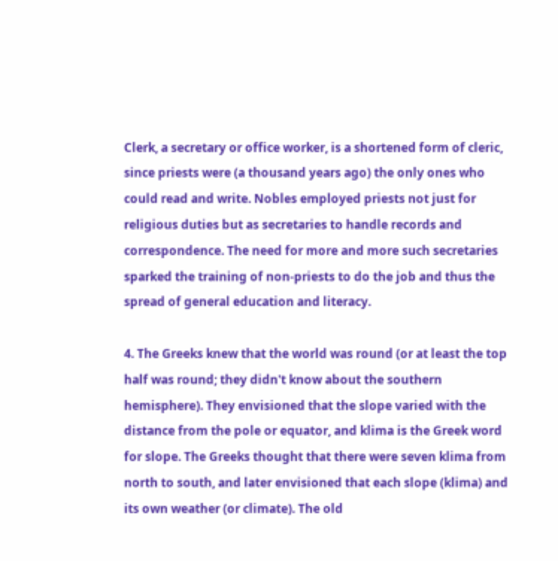Clerk, a secretary or office worker, is a shortened form of cleric, since priests were (a thousand years ago) the only ones who could read and write. Nobles employed priests not just for religious duties but as secretaries to handle records and correspondence. The need for more and more such secretaries sparked the training of non-priests to do the job and thus the spread of general education and literacy.

4. The Greeks knew that the world was round (or at least the top half was round; they didn't know about the southern hemisphere). They envisioned that the slope varied with the distance from the pole or equator, and klima is the Greek word for slope. The Greeks thought that there were seven klima from north to south, and later envisioned that each slope (klima) and its own weather (or climate). The old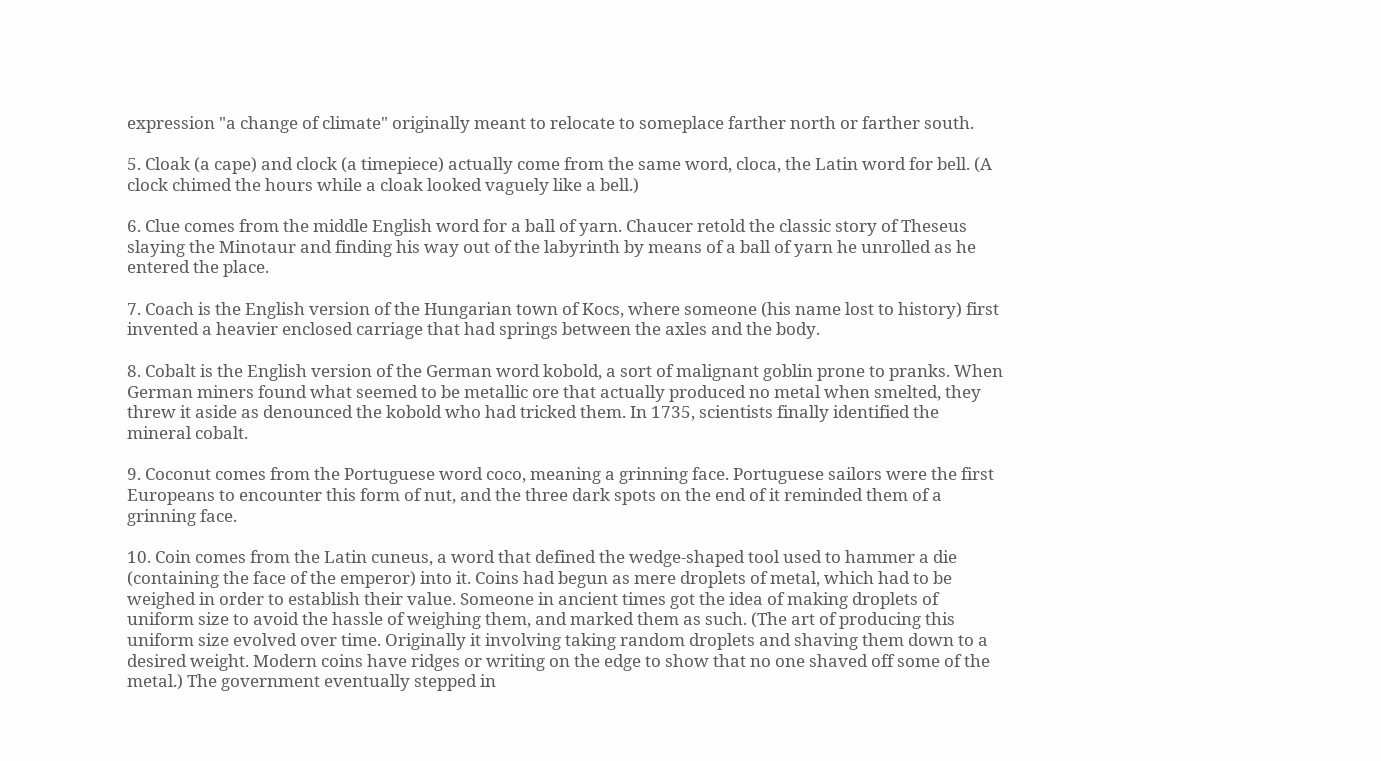expression "a change of climate" originally meant to relocate to someplace farther north or farther south.

5. Cloak (a cape) and clock (a timepiece) actually come from the same word, cloca, the Latin word for bell. (A clock chimed the hours while a cloak looked vaguely like a bell.)

6. Clue comes from the middle English word for a ball of yarn. Chaucer retold the classic story of Theseus slaying the Minotaur and finding his way out of the labyrinth by means of a ball of yarn he unrolled as he entered the place.

7. Coach is the English version of the Hungarian town of Kocs, where someone (his name lost to history) first invented a heavier enclosed carriage that had springs between the axles and the body.

8. Cobalt is the English version of the German word kobold, a sort of malignant goblin prone to pranks. When German miners found what seemed to be metallic ore that actually produced no metal when smelted, they threw it aside as denounced the kobold who had tricked them. In 1735, scientists finally identified the mineral cobalt.

9. Coconut comes from the Portuguese word coco, meaning a grinning face. Portuguese sailors were the first Europeans to encounter this form of nut, and the three dark spots on the end of it reminded them of a grinning face.

10. Coin comes from the Latin cuneus, a word that defined the wedge-shaped tool used to hammer a die (containing the face of the emperor) into it. Coins had begun as mere droplets of metal, which had to be weighed in order to establish their value. Someone in ancient times got the idea of making droplets of uniform size to avoid the hassle of weighing them, and marked them as such. (The art of producing this uniform size evolved over time. Originally it involving taking random droplets and shaving them down to a desired weight. Modern coins have ridges or writing on the edge to show that no one shaved off some of the metal.) The government eventually stepped in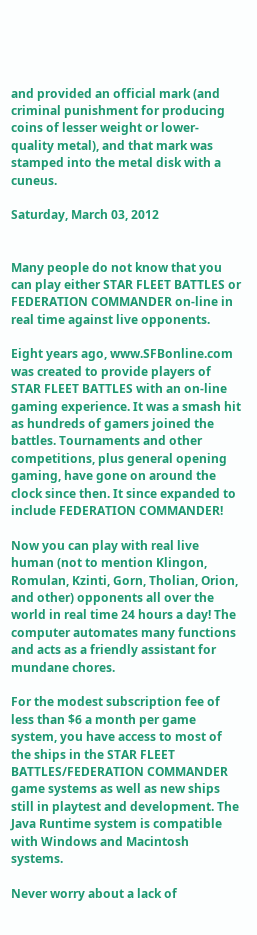and provided an official mark (and criminal punishment for producing coins of lesser weight or lower-quality metal), and that mark was stamped into the metal disk with a cuneus.

Saturday, March 03, 2012


Many people do not know that you can play either STAR FLEET BATTLES or FEDERATION COMMANDER on-line in real time against live opponents.

Eight years ago, www.SFBonline.com was created to provide players of STAR FLEET BATTLES with an on-line gaming experience. It was a smash hit as hundreds of gamers joined the battles. Tournaments and other competitions, plus general opening gaming, have gone on around the clock since then. It since expanded to include FEDERATION COMMANDER!

Now you can play with real live human (not to mention Klingon, Romulan, Kzinti, Gorn, Tholian, Orion, and other) opponents all over the world in real time 24 hours a day! The computer automates many functions and acts as a friendly assistant for mundane chores.

For the modest subscription fee of less than $6 a month per game system, you have access to most of the ships in the STAR FLEET BATTLES/FEDERATION COMMANDER game systems as well as new ships still in playtest and development. The Java Runtime system is compatible with Windows and Macintosh systems.

Never worry about a lack of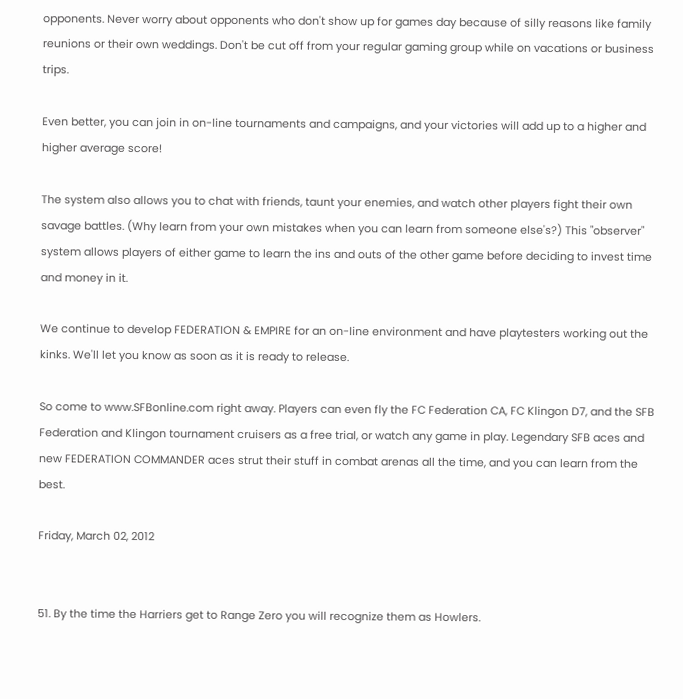opponents. Never worry about opponents who don't show up for games day because of silly reasons like family reunions or their own weddings. Don't be cut off from your regular gaming group while on vacations or business trips.

Even better, you can join in on-line tournaments and campaigns, and your victories will add up to a higher and higher average score!

The system also allows you to chat with friends, taunt your enemies, and watch other players fight their own savage battles. (Why learn from your own mistakes when you can learn from someone else's?) This "observer" system allows players of either game to learn the ins and outs of the other game before deciding to invest time and money in it.

We continue to develop FEDERATION & EMPIRE for an on-line environment and have playtesters working out the kinks. We'll let you know as soon as it is ready to release.

So come to www.SFBonline.com right away. Players can even fly the FC Federation CA, FC Klingon D7, and the SFB Federation and Klingon tournament cruisers as a free trial, or watch any game in play. Legendary SFB aces and new FEDERATION COMMANDER aces strut their stuff in combat arenas all the time, and you can learn from the best.

Friday, March 02, 2012


51. By the time the Harriers get to Range Zero you will recognize them as Howlers.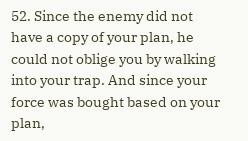52. Since the enemy did not have a copy of your plan, he could not oblige you by walking into your trap. And since your force was bought based on your plan,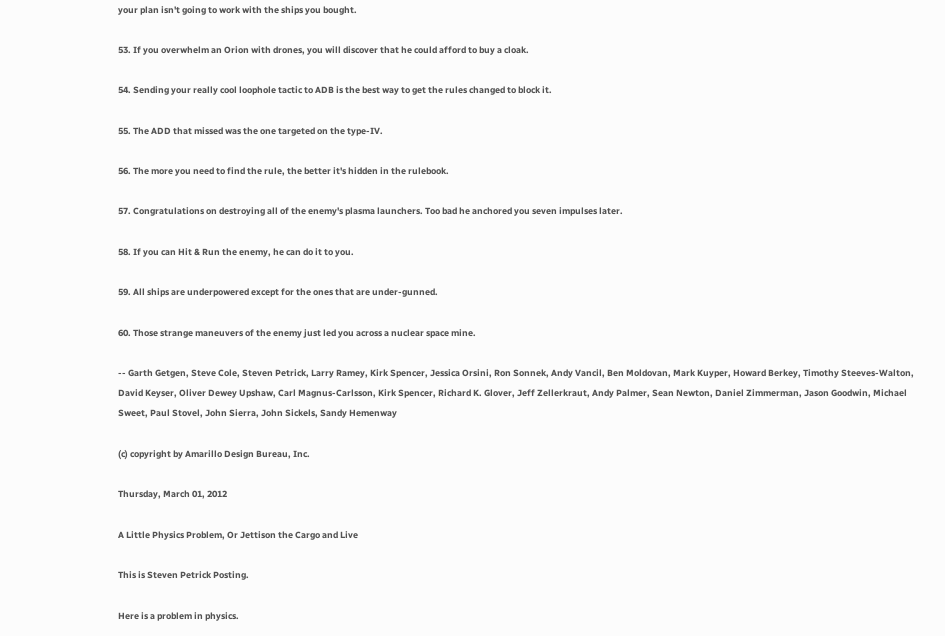your plan isn't going to work with the ships you bought.

53. If you overwhelm an Orion with drones, you will discover that he could afford to buy a cloak.

54. Sending your really cool loophole tactic to ADB is the best way to get the rules changed to block it.

55. The ADD that missed was the one targeted on the type-IV.

56. The more you need to find the rule, the better it's hidden in the rulebook.

57. Congratulations on destroying all of the enemy's plasma launchers. Too bad he anchored you seven impulses later.

58. If you can Hit & Run the enemy, he can do it to you.

59. All ships are underpowered except for the ones that are under-gunned.

60. Those strange maneuvers of the enemy just led you across a nuclear space mine.

-- Garth Getgen, Steve Cole, Steven Petrick, Larry Ramey, Kirk Spencer, Jessica Orsini, Ron Sonnek, Andy Vancil, Ben Moldovan, Mark Kuyper, Howard Berkey, Timothy Steeves-Walton, David Keyser, Oliver Dewey Upshaw, Carl Magnus-Carlsson, Kirk Spencer, Richard K. Glover, Jeff Zellerkraut, Andy Palmer, Sean Newton, Daniel Zimmerman, Jason Goodwin, Michael Sweet, Paul Stovel, John Sierra, John Sickels, Sandy Hemenway

(c) copyright by Amarillo Design Bureau, Inc.

Thursday, March 01, 2012

A Little Physics Problem, Or Jettison the Cargo and Live

This is Steven Petrick Posting.

Here is a problem in physics.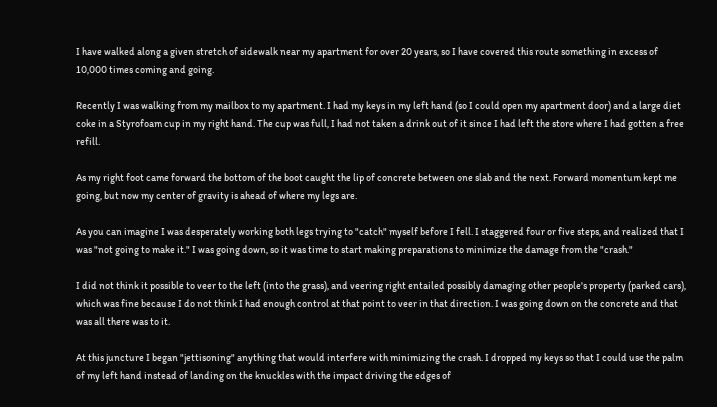I have walked along a given stretch of sidewalk near my apartment for over 20 years, so I have covered this route something in excess of 10,000 times coming and going.

Recently I was walking from my mailbox to my apartment. I had my keys in my left hand (so I could open my apartment door) and a large diet coke in a Styrofoam cup in my right hand. The cup was full, I had not taken a drink out of it since I had left the store where I had gotten a free refill.

As my right foot came forward the bottom of the boot caught the lip of concrete between one slab and the next. Forward momentum kept me going, but now my center of gravity is ahead of where my legs are.

As you can imagine I was desperately working both legs trying to "catch" myself before I fell. I staggered four or five steps, and realized that I was "not going to make it." I was going down, so it was time to start making preparations to minimize the damage from the "crash."

I did not think it possible to veer to the left (into the grass), and veering right entailed possibly damaging other people's property (parked cars), which was fine because I do not think I had enough control at that point to veer in that direction. I was going down on the concrete and that was all there was to it.

At this juncture I began "jettisoning" anything that would interfere with minimizing the crash. I dropped my keys so that I could use the palm of my left hand instead of landing on the knuckles with the impact driving the edges of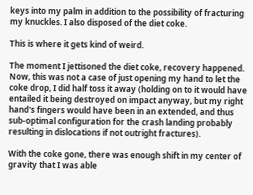keys into my palm in addition to the possibility of fracturing my knuckles. I also disposed of the diet coke.

This is where it gets kind of weird.

The moment I jettisoned the diet coke, recovery happened. Now, this was not a case of just opening my hand to let the coke drop, I did half toss it away (holding on to it would have entailed it being destroyed on impact anyway, but my right hand's fingers would have been in an extended, and thus sub-optimal configuration for the crash landing probably resulting in dislocations if not outright fractures).

With the coke gone, there was enough shift in my center of gravity that I was able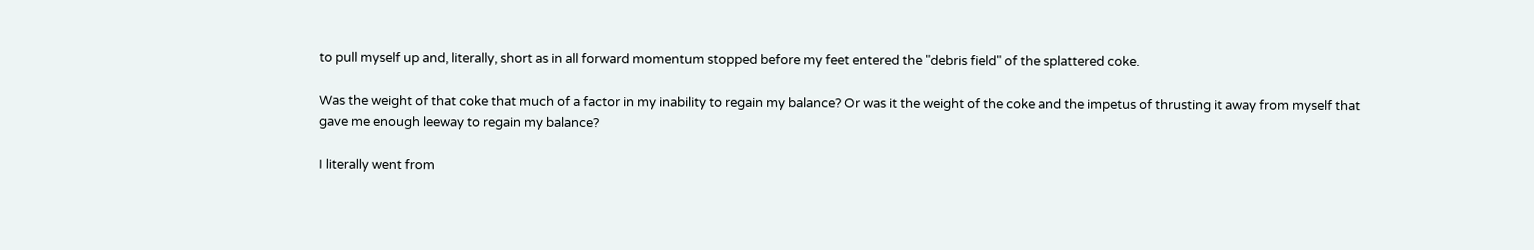to pull myself up and, literally, short as in all forward momentum stopped before my feet entered the "debris field" of the splattered coke.

Was the weight of that coke that much of a factor in my inability to regain my balance? Or was it the weight of the coke and the impetus of thrusting it away from myself that gave me enough leeway to regain my balance?

I literally went from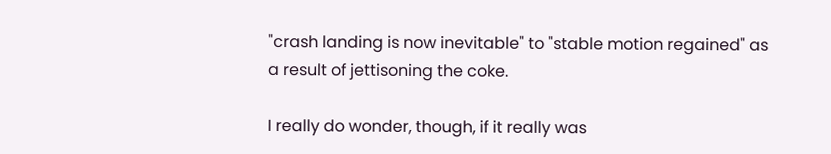"crash landing is now inevitable" to "stable motion regained" as a result of jettisoning the coke.

I really do wonder, though, if it really was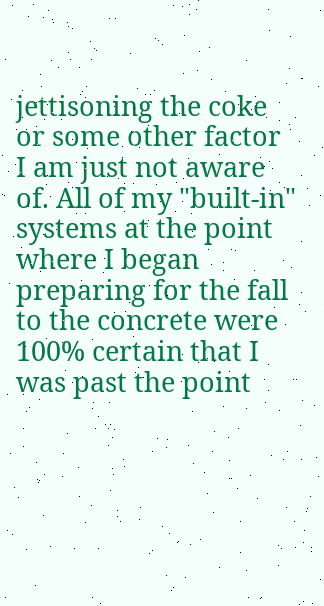jettisoning the coke or some other factor I am just not aware of. All of my "built-in" systems at the point where I began preparing for the fall to the concrete were 100% certain that I was past the point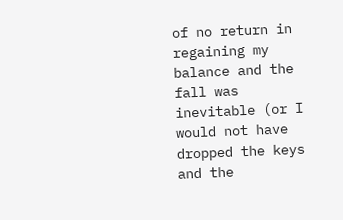of no return in regaining my balance and the fall was inevitable (or I would not have dropped the keys and the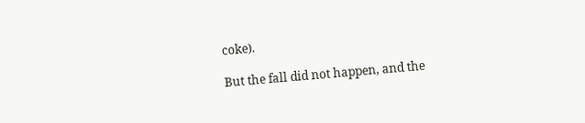coke).

But the fall did not happen, and the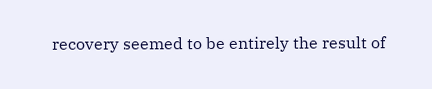recovery seemed to be entirely the result of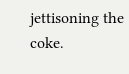jettisoning the coke.